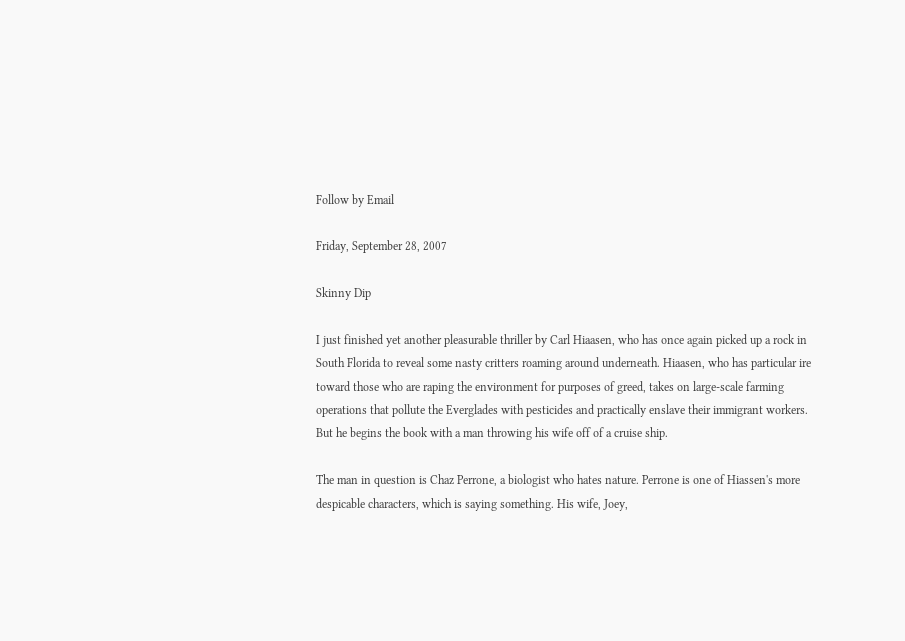Follow by Email

Friday, September 28, 2007

Skinny Dip

I just finished yet another pleasurable thriller by Carl Hiaasen, who has once again picked up a rock in South Florida to reveal some nasty critters roaming around underneath. Hiaasen, who has particular ire toward those who are raping the environment for purposes of greed, takes on large-scale farming operations that pollute the Everglades with pesticides and practically enslave their immigrant workers. But he begins the book with a man throwing his wife off of a cruise ship.

The man in question is Chaz Perrone, a biologist who hates nature. Perrone is one of Hiassen's more despicable characters, which is saying something. His wife, Joey,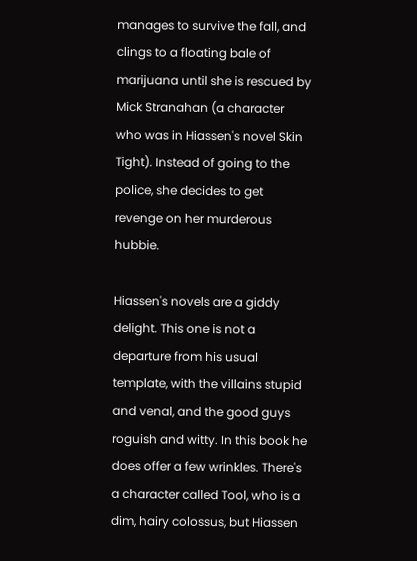manages to survive the fall, and clings to a floating bale of marijuana until she is rescued by Mick Stranahan (a character who was in Hiassen's novel Skin Tight). Instead of going to the police, she decides to get revenge on her murderous hubbie.

Hiassen's novels are a giddy delight. This one is not a departure from his usual template, with the villains stupid and venal, and the good guys roguish and witty. In this book he does offer a few wrinkles. There's a character called Tool, who is a dim, hairy colossus, but Hiassen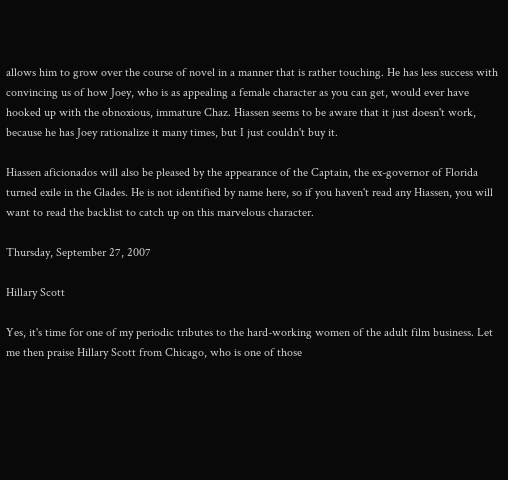allows him to grow over the course of novel in a manner that is rather touching. He has less success with convincing us of how Joey, who is as appealing a female character as you can get, would ever have hooked up with the obnoxious, immature Chaz. Hiassen seems to be aware that it just doesn't work, because he has Joey rationalize it many times, but I just couldn't buy it.

Hiassen aficionados will also be pleased by the appearance of the Captain, the ex-governor of Florida turned exile in the Glades. He is not identified by name here, so if you haven't read any Hiassen, you will want to read the backlist to catch up on this marvelous character.

Thursday, September 27, 2007

Hillary Scott

Yes, it's time for one of my periodic tributes to the hard-working women of the adult film business. Let me then praise Hillary Scott from Chicago, who is one of those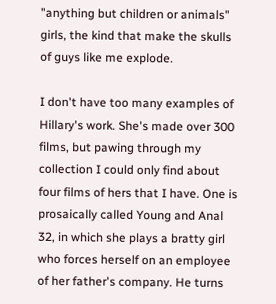"anything but children or animals" girls, the kind that make the skulls of guys like me explode.

I don't have too many examples of Hillary's work. She's made over 300 films, but pawing through my collection I could only find about four films of hers that I have. One is prosaically called Young and Anal 32, in which she plays a bratty girl who forces herself on an employee of her father's company. He turns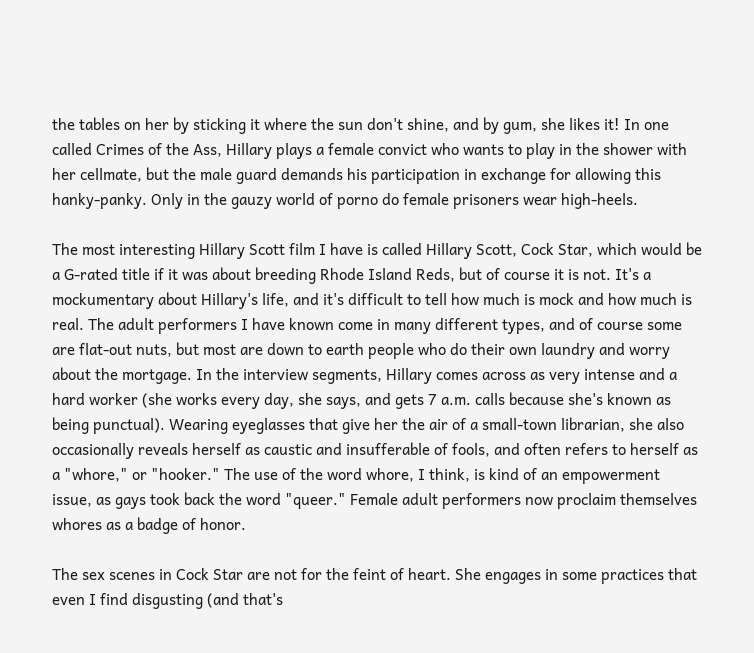the tables on her by sticking it where the sun don't shine, and by gum, she likes it! In one called Crimes of the Ass, Hillary plays a female convict who wants to play in the shower with her cellmate, but the male guard demands his participation in exchange for allowing this hanky-panky. Only in the gauzy world of porno do female prisoners wear high-heels.

The most interesting Hillary Scott film I have is called Hillary Scott, Cock Star, which would be a G-rated title if it was about breeding Rhode Island Reds, but of course it is not. It's a mockumentary about Hillary's life, and it's difficult to tell how much is mock and how much is real. The adult performers I have known come in many different types, and of course some are flat-out nuts, but most are down to earth people who do their own laundry and worry about the mortgage. In the interview segments, Hillary comes across as very intense and a hard worker (she works every day, she says, and gets 7 a.m. calls because she's known as being punctual). Wearing eyeglasses that give her the air of a small-town librarian, she also occasionally reveals herself as caustic and insufferable of fools, and often refers to herself as a "whore," or "hooker." The use of the word whore, I think, is kind of an empowerment issue, as gays took back the word "queer." Female adult performers now proclaim themselves whores as a badge of honor.

The sex scenes in Cock Star are not for the feint of heart. She engages in some practices that even I find disgusting (and that's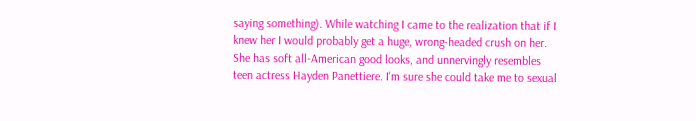saying something). While watching I came to the realization that if I knew her I would probably get a huge, wrong-headed crush on her. She has soft all-American good looks, and unnervingly resembles teen actress Hayden Panettiere. I'm sure she could take me to sexual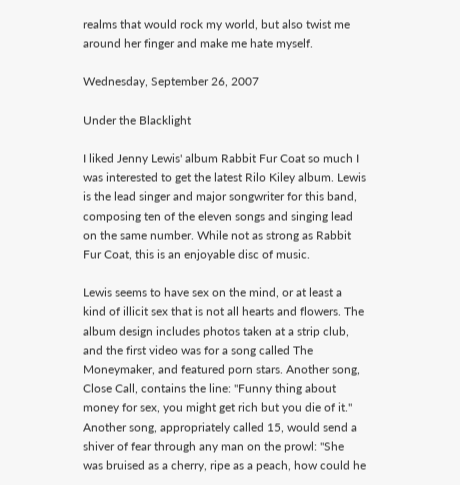realms that would rock my world, but also twist me around her finger and make me hate myself.

Wednesday, September 26, 2007

Under the Blacklight

I liked Jenny Lewis' album Rabbit Fur Coat so much I was interested to get the latest Rilo Kiley album. Lewis is the lead singer and major songwriter for this band, composing ten of the eleven songs and singing lead on the same number. While not as strong as Rabbit Fur Coat, this is an enjoyable disc of music.

Lewis seems to have sex on the mind, or at least a kind of illicit sex that is not all hearts and flowers. The album design includes photos taken at a strip club, and the first video was for a song called The Moneymaker, and featured porn stars. Another song, Close Call, contains the line: "Funny thing about money for sex, you might get rich but you die of it." Another song, appropriately called 15, would send a shiver of fear through any man on the prowl: "She was bruised as a cherry, ripe as a peach, how could he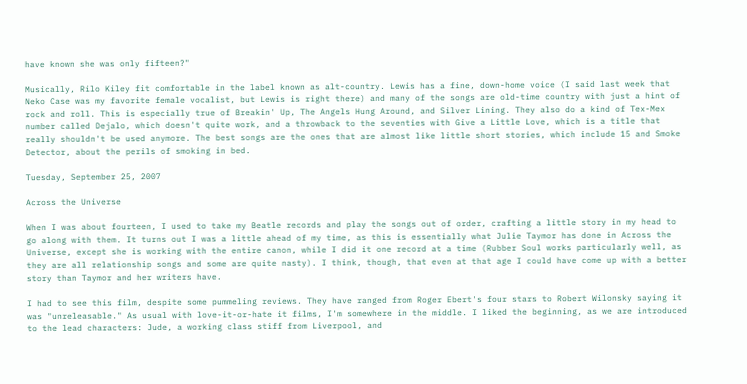have known she was only fifteen?"

Musically, Rilo Kiley fit comfortable in the label known as alt-country. Lewis has a fine, down-home voice (I said last week that Neko Case was my favorite female vocalist, but Lewis is right there) and many of the songs are old-time country with just a hint of rock and roll. This is especially true of Breakin' Up, The Angels Hung Around, and Silver Lining. They also do a kind of Tex-Mex number called Dejalo, which doesn't quite work, and a throwback to the seventies with Give a Little Love, which is a title that really shouldn't be used anymore. The best songs are the ones that are almost like little short stories, which include 15 and Smoke Detector, about the perils of smoking in bed.

Tuesday, September 25, 2007

Across the Universe

When I was about fourteen, I used to take my Beatle records and play the songs out of order, crafting a little story in my head to go along with them. It turns out I was a little ahead of my time, as this is essentially what Julie Taymor has done in Across the Universe, except she is working with the entire canon, while I did it one record at a time (Rubber Soul works particularly well, as they are all relationship songs and some are quite nasty). I think, though, that even at that age I could have come up with a better story than Taymor and her writers have.

I had to see this film, despite some pummeling reviews. They have ranged from Roger Ebert's four stars to Robert Wilonsky saying it was "unreleasable." As usual with love-it-or-hate it films, I'm somewhere in the middle. I liked the beginning, as we are introduced to the lead characters: Jude, a working class stiff from Liverpool, and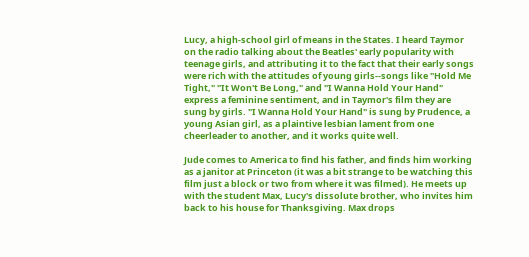Lucy, a high-school girl of means in the States. I heard Taymor on the radio talking about the Beatles' early popularity with teenage girls, and attributing it to the fact that their early songs were rich with the attitudes of young girls--songs like "Hold Me Tight," "It Won't Be Long," and "I Wanna Hold Your Hand" express a feminine sentiment, and in Taymor's film they are sung by girls. "I Wanna Hold Your Hand" is sung by Prudence, a young Asian girl, as a plaintive lesbian lament from one cheerleader to another, and it works quite well.

Jude comes to America to find his father, and finds him working as a janitor at Princeton (it was a bit strange to be watching this film just a block or two from where it was filmed). He meets up with the student Max, Lucy's dissolute brother, who invites him back to his house for Thanksgiving. Max drops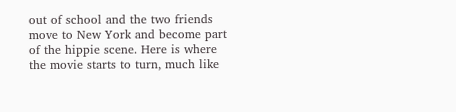out of school and the two friends move to New York and become part of the hippie scene. Here is where the movie starts to turn, much like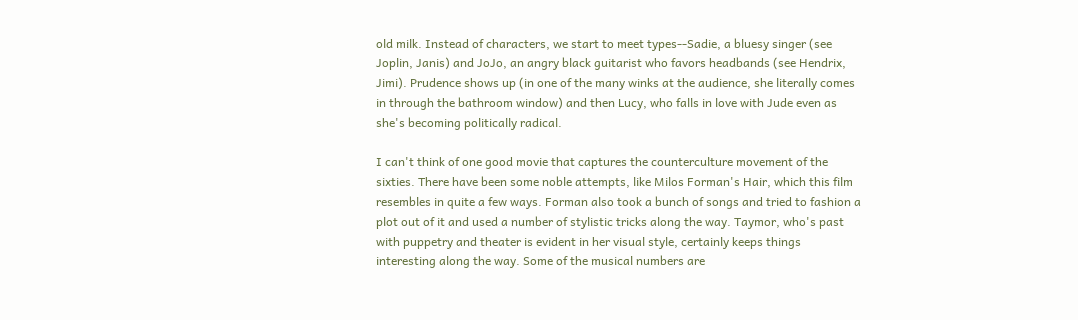old milk. Instead of characters, we start to meet types--Sadie, a bluesy singer (see Joplin, Janis) and JoJo, an angry black guitarist who favors headbands (see Hendrix, Jimi). Prudence shows up (in one of the many winks at the audience, she literally comes in through the bathroom window) and then Lucy, who falls in love with Jude even as she's becoming politically radical.

I can't think of one good movie that captures the counterculture movement of the sixties. There have been some noble attempts, like Milos Forman's Hair, which this film resembles in quite a few ways. Forman also took a bunch of songs and tried to fashion a plot out of it and used a number of stylistic tricks along the way. Taymor, who's past with puppetry and theater is evident in her visual style, certainly keeps things interesting along the way. Some of the musical numbers are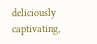deliciously captivating,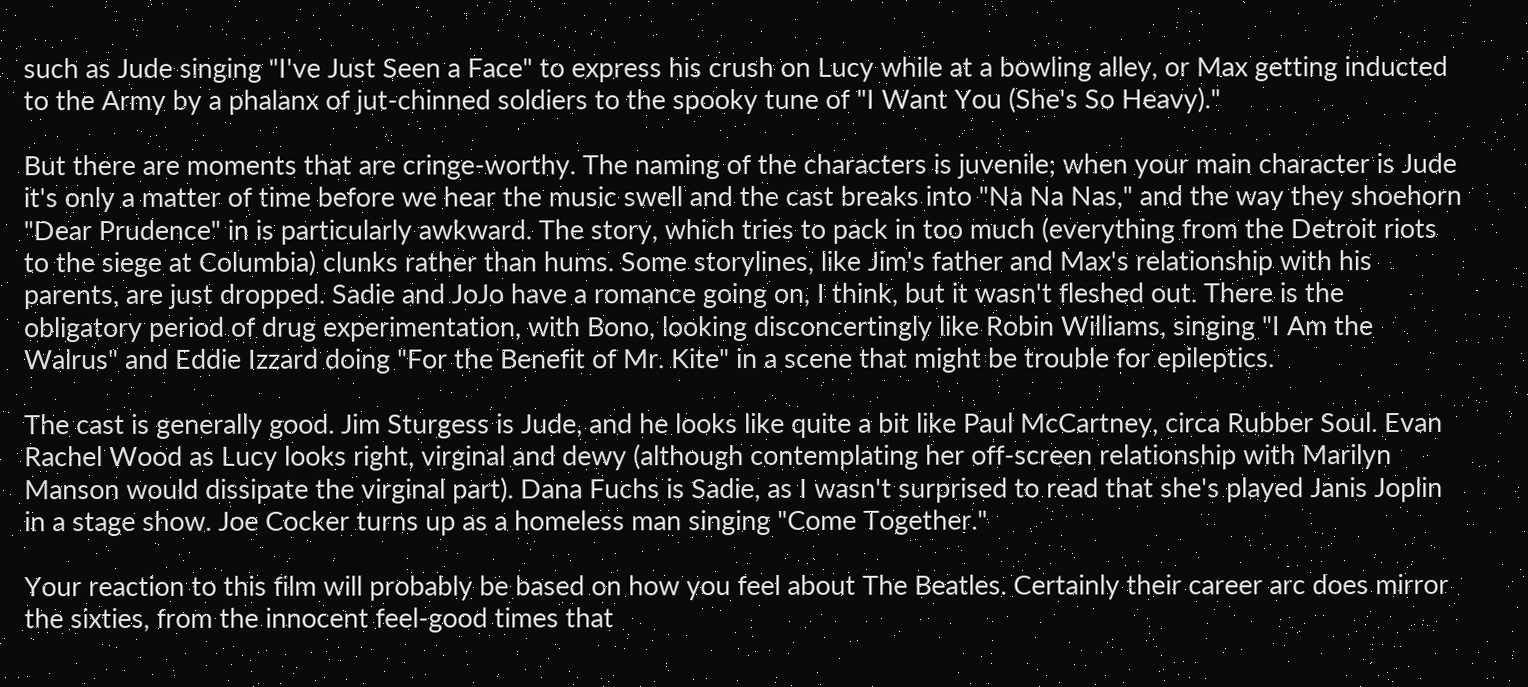such as Jude singing "I've Just Seen a Face" to express his crush on Lucy while at a bowling alley, or Max getting inducted to the Army by a phalanx of jut-chinned soldiers to the spooky tune of "I Want You (She's So Heavy)."

But there are moments that are cringe-worthy. The naming of the characters is juvenile; when your main character is Jude it's only a matter of time before we hear the music swell and the cast breaks into "Na Na Nas," and the way they shoehorn "Dear Prudence" in is particularly awkward. The story, which tries to pack in too much (everything from the Detroit riots to the siege at Columbia) clunks rather than hums. Some storylines, like Jim's father and Max's relationship with his parents, are just dropped. Sadie and JoJo have a romance going on, I think, but it wasn't fleshed out. There is the obligatory period of drug experimentation, with Bono, looking disconcertingly like Robin Williams, singing "I Am the Walrus" and Eddie Izzard doing "For the Benefit of Mr. Kite" in a scene that might be trouble for epileptics.

The cast is generally good. Jim Sturgess is Jude, and he looks like quite a bit like Paul McCartney, circa Rubber Soul. Evan Rachel Wood as Lucy looks right, virginal and dewy (although contemplating her off-screen relationship with Marilyn Manson would dissipate the virginal part). Dana Fuchs is Sadie, as I wasn't surprised to read that she's played Janis Joplin in a stage show. Joe Cocker turns up as a homeless man singing "Come Together."

Your reaction to this film will probably be based on how you feel about The Beatles. Certainly their career arc does mirror the sixties, from the innocent feel-good times that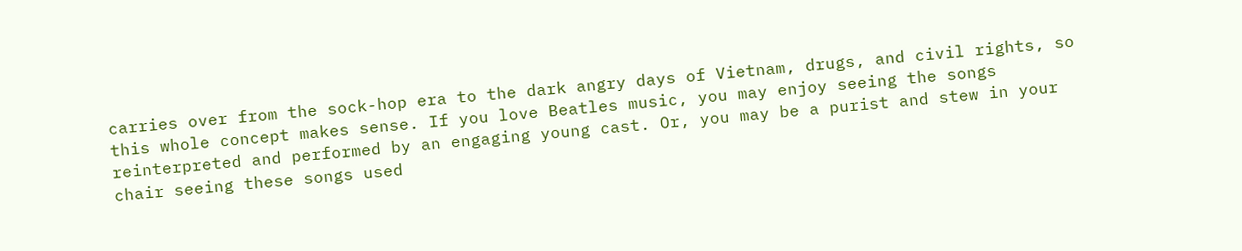carries over from the sock-hop era to the dark angry days of Vietnam, drugs, and civil rights, so this whole concept makes sense. If you love Beatles music, you may enjoy seeing the songs reinterpreted and performed by an engaging young cast. Or, you may be a purist and stew in your chair seeing these songs used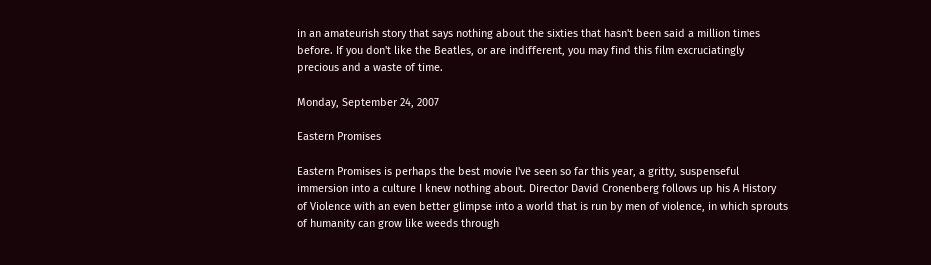in an amateurish story that says nothing about the sixties that hasn't been said a million times before. If you don't like the Beatles, or are indifferent, you may find this film excruciatingly precious and a waste of time.

Monday, September 24, 2007

Eastern Promises

Eastern Promises is perhaps the best movie I've seen so far this year, a gritty, suspenseful immersion into a culture I knew nothing about. Director David Cronenberg follows up his A History of Violence with an even better glimpse into a world that is run by men of violence, in which sprouts of humanity can grow like weeds through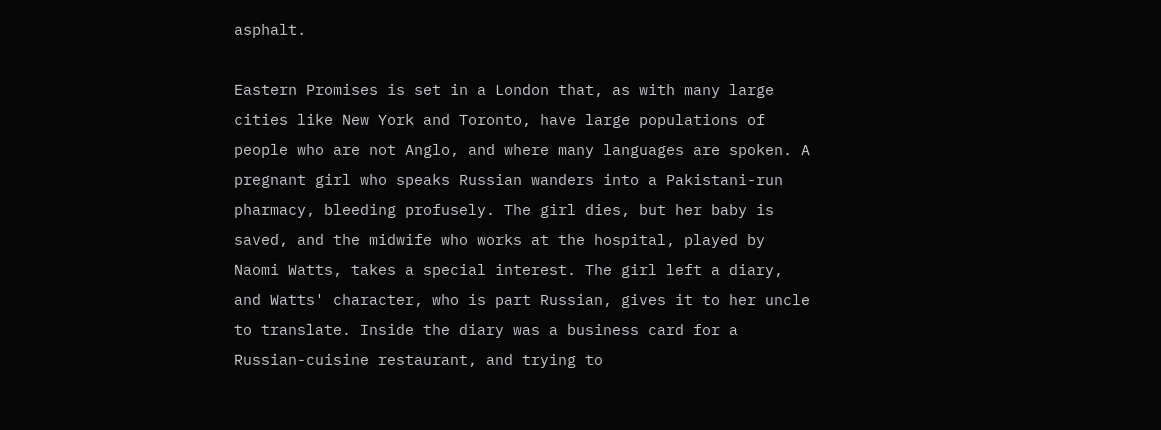asphalt.

Eastern Promises is set in a London that, as with many large cities like New York and Toronto, have large populations of people who are not Anglo, and where many languages are spoken. A pregnant girl who speaks Russian wanders into a Pakistani-run pharmacy, bleeding profusely. The girl dies, but her baby is saved, and the midwife who works at the hospital, played by Naomi Watts, takes a special interest. The girl left a diary, and Watts' character, who is part Russian, gives it to her uncle to translate. Inside the diary was a business card for a Russian-cuisine restaurant, and trying to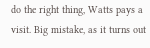do the right thing, Watts pays a visit. Big mistake, as it turns out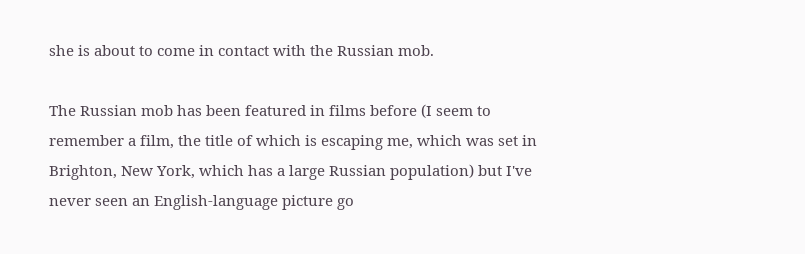she is about to come in contact with the Russian mob.

The Russian mob has been featured in films before (I seem to remember a film, the title of which is escaping me, which was set in Brighton, New York, which has a large Russian population) but I've never seen an English-language picture go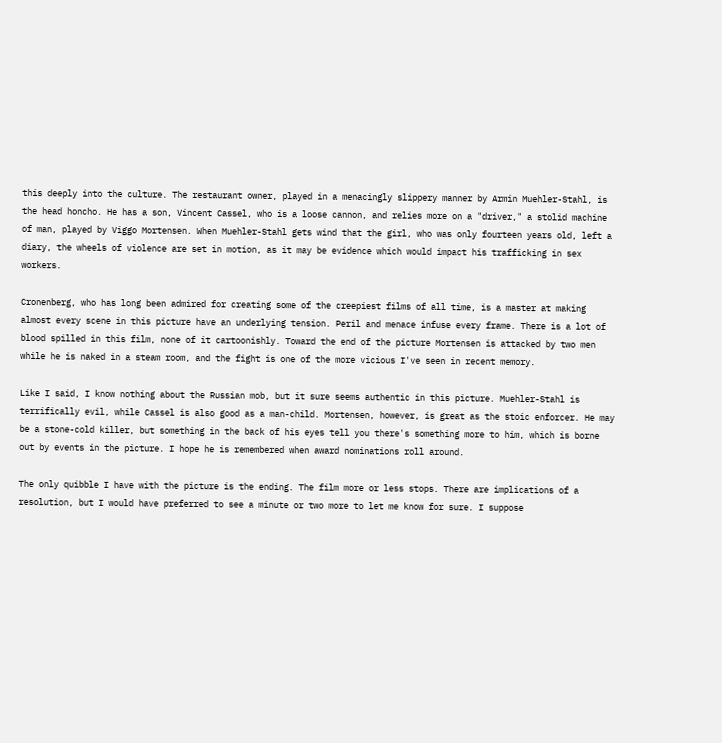this deeply into the culture. The restaurant owner, played in a menacingly slippery manner by Armin Muehler-Stahl, is the head honcho. He has a son, Vincent Cassel, who is a loose cannon, and relies more on a "driver," a stolid machine of man, played by Viggo Mortensen. When Muehler-Stahl gets wind that the girl, who was only fourteen years old, left a diary, the wheels of violence are set in motion, as it may be evidence which would impact his trafficking in sex workers.

Cronenberg, who has long been admired for creating some of the creepiest films of all time, is a master at making almost every scene in this picture have an underlying tension. Peril and menace infuse every frame. There is a lot of blood spilled in this film, none of it cartoonishly. Toward the end of the picture Mortensen is attacked by two men while he is naked in a steam room, and the fight is one of the more vicious I've seen in recent memory.

Like I said, I know nothing about the Russian mob, but it sure seems authentic in this picture. Muehler-Stahl is terrifically evil, while Cassel is also good as a man-child. Mortensen, however, is great as the stoic enforcer. He may be a stone-cold killer, but something in the back of his eyes tell you there's something more to him, which is borne out by events in the picture. I hope he is remembered when award nominations roll around.

The only quibble I have with the picture is the ending. The film more or less stops. There are implications of a resolution, but I would have preferred to see a minute or two more to let me know for sure. I suppose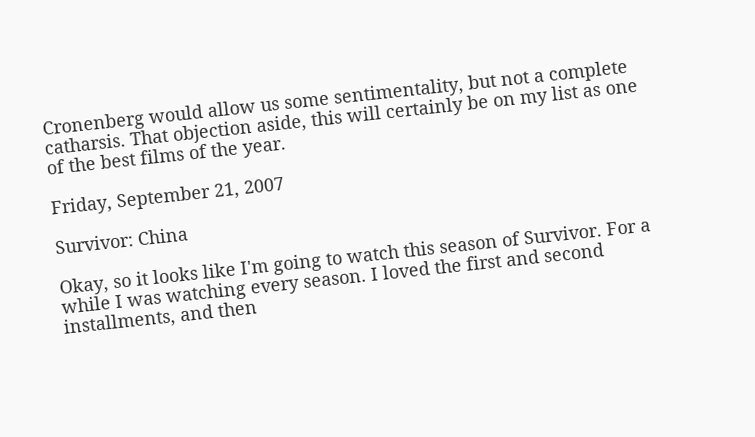Cronenberg would allow us some sentimentality, but not a complete catharsis. That objection aside, this will certainly be on my list as one of the best films of the year.

Friday, September 21, 2007

Survivor: China

Okay, so it looks like I'm going to watch this season of Survivor. For a while I was watching every season. I loved the first and second installments, and then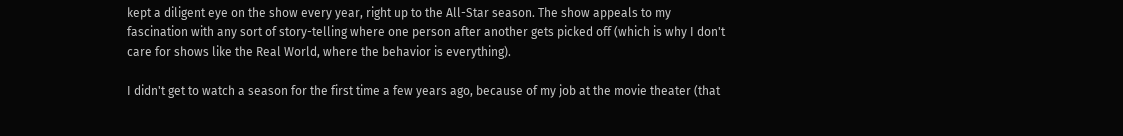kept a diligent eye on the show every year, right up to the All-Star season. The show appeals to my fascination with any sort of story-telling where one person after another gets picked off (which is why I don't care for shows like the Real World, where the behavior is everything).

I didn't get to watch a season for the first time a few years ago, because of my job at the movie theater (that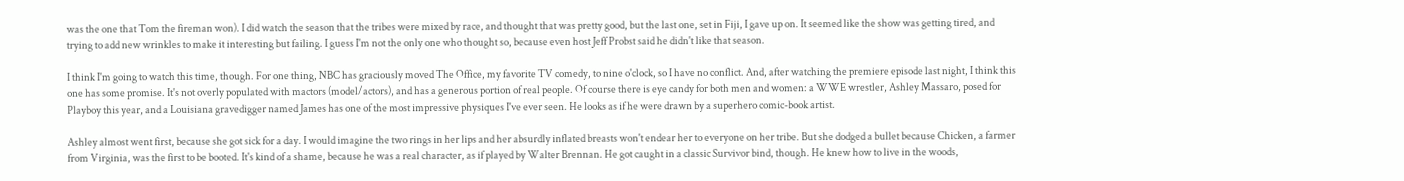was the one that Tom the fireman won). I did watch the season that the tribes were mixed by race, and thought that was pretty good, but the last one, set in Fiji, I gave up on. It seemed like the show was getting tired, and trying to add new wrinkles to make it interesting but failing. I guess I'm not the only one who thought so, because even host Jeff Probst said he didn't like that season.

I think I'm going to watch this time, though. For one thing, NBC has graciously moved The Office, my favorite TV comedy, to nine o'clock, so I have no conflict. And, after watching the premiere episode last night, I think this one has some promise. It's not overly populated with mactors (model/actors), and has a generous portion of real people. Of course there is eye candy for both men and women: a WWE wrestler, Ashley Massaro, posed for Playboy this year, and a Louisiana gravedigger named James has one of the most impressive physiques I've ever seen. He looks as if he were drawn by a superhero comic-book artist.

Ashley almost went first, because she got sick for a day. I would imagine the two rings in her lips and her absurdly inflated breasts won't endear her to everyone on her tribe. But she dodged a bullet because Chicken, a farmer from Virginia, was the first to be booted. It's kind of a shame, because he was a real character, as if played by Walter Brennan. He got caught in a classic Survivor bind, though. He knew how to live in the woods,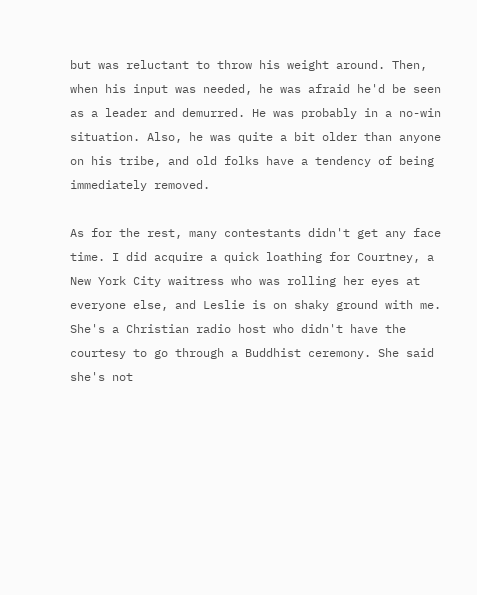but was reluctant to throw his weight around. Then, when his input was needed, he was afraid he'd be seen as a leader and demurred. He was probably in a no-win situation. Also, he was quite a bit older than anyone on his tribe, and old folks have a tendency of being immediately removed.

As for the rest, many contestants didn't get any face time. I did acquire a quick loathing for Courtney, a New York City waitress who was rolling her eyes at everyone else, and Leslie is on shaky ground with me. She's a Christian radio host who didn't have the courtesy to go through a Buddhist ceremony. She said she's not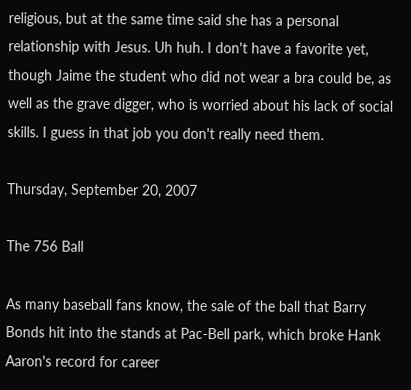religious, but at the same time said she has a personal relationship with Jesus. Uh huh. I don't have a favorite yet, though Jaime the student who did not wear a bra could be, as well as the grave digger, who is worried about his lack of social skills. I guess in that job you don't really need them.

Thursday, September 20, 2007

The 756 Ball

As many baseball fans know, the sale of the ball that Barry Bonds hit into the stands at Pac-Bell park, which broke Hank Aaron's record for career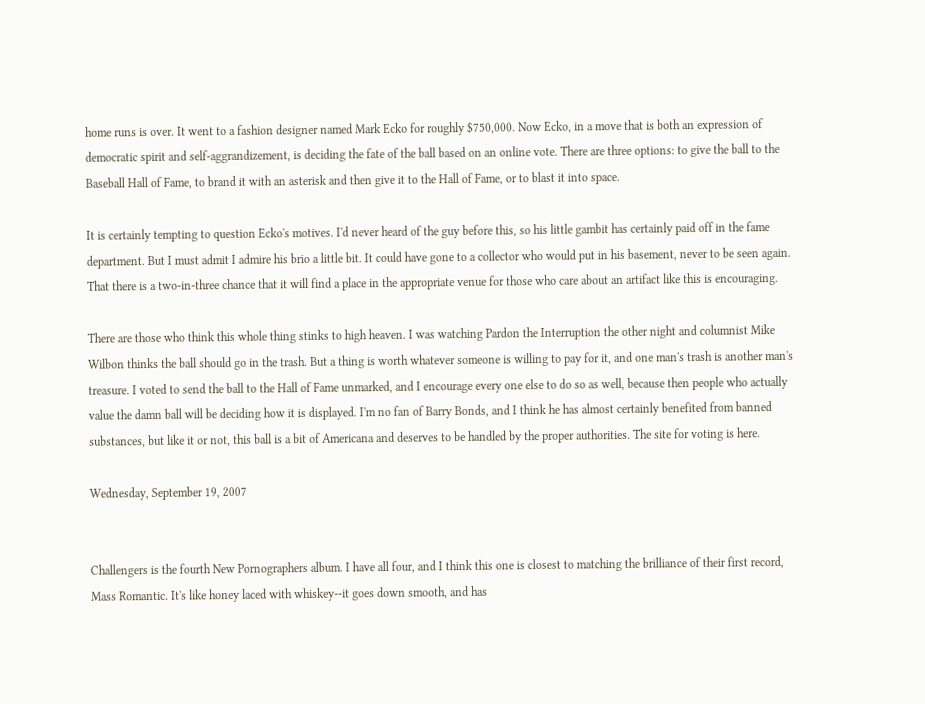home runs is over. It went to a fashion designer named Mark Ecko for roughly $750,000. Now Ecko, in a move that is both an expression of democratic spirit and self-aggrandizement, is deciding the fate of the ball based on an online vote. There are three options: to give the ball to the Baseball Hall of Fame, to brand it with an asterisk and then give it to the Hall of Fame, or to blast it into space.

It is certainly tempting to question Ecko's motives. I'd never heard of the guy before this, so his little gambit has certainly paid off in the fame department. But I must admit I admire his brio a little bit. It could have gone to a collector who would put in his basement, never to be seen again. That there is a two-in-three chance that it will find a place in the appropriate venue for those who care about an artifact like this is encouraging.

There are those who think this whole thing stinks to high heaven. I was watching Pardon the Interruption the other night and columnist Mike Wilbon thinks the ball should go in the trash. But a thing is worth whatever someone is willing to pay for it, and one man's trash is another man's treasure. I voted to send the ball to the Hall of Fame unmarked, and I encourage every one else to do so as well, because then people who actually value the damn ball will be deciding how it is displayed. I'm no fan of Barry Bonds, and I think he has almost certainly benefited from banned substances, but like it or not, this ball is a bit of Americana and deserves to be handled by the proper authorities. The site for voting is here.

Wednesday, September 19, 2007


Challengers is the fourth New Pornographers album. I have all four, and I think this one is closest to matching the brilliance of their first record, Mass Romantic. It's like honey laced with whiskey--it goes down smooth, and has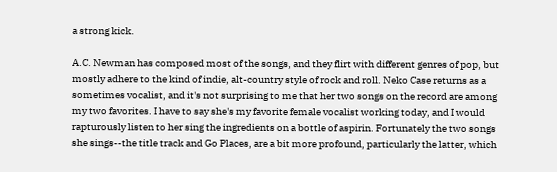a strong kick.

A.C. Newman has composed most of the songs, and they flirt with different genres of pop, but mostly adhere to the kind of indie, alt-country style of rock and roll. Neko Case returns as a sometimes vocalist, and it's not surprising to me that her two songs on the record are among my two favorites. I have to say she's my favorite female vocalist working today, and I would rapturously listen to her sing the ingredients on a bottle of aspirin. Fortunately the two songs she sings--the title track and Go Places, are a bit more profound, particularly the latter, which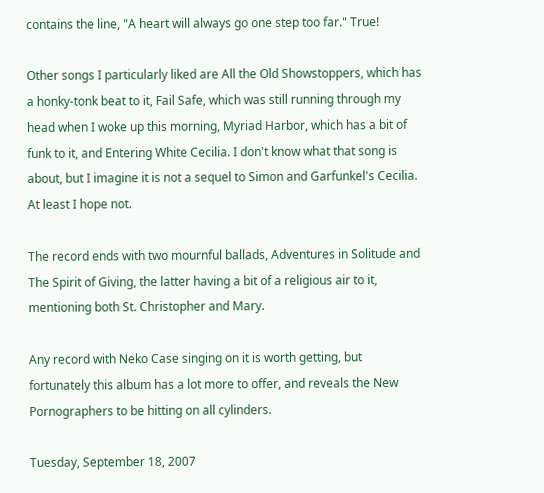contains the line, "A heart will always go one step too far." True!

Other songs I particularly liked are All the Old Showstoppers, which has a honky-tonk beat to it, Fail Safe, which was still running through my head when I woke up this morning, Myriad Harbor, which has a bit of funk to it, and Entering White Cecilia. I don't know what that song is about, but I imagine it is not a sequel to Simon and Garfunkel's Cecilia. At least I hope not.

The record ends with two mournful ballads, Adventures in Solitude and The Spirit of Giving, the latter having a bit of a religious air to it, mentioning both St. Christopher and Mary.

Any record with Neko Case singing on it is worth getting, but fortunately this album has a lot more to offer, and reveals the New Pornographers to be hitting on all cylinders.

Tuesday, September 18, 2007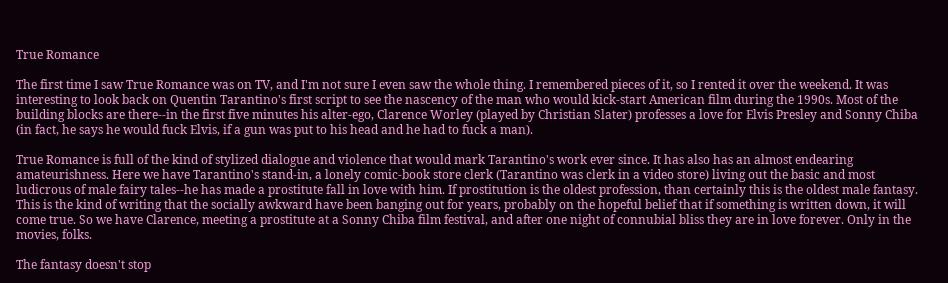True Romance

The first time I saw True Romance was on TV, and I'm not sure I even saw the whole thing. I remembered pieces of it, so I rented it over the weekend. It was interesting to look back on Quentin Tarantino's first script to see the nascency of the man who would kick-start American film during the 1990s. Most of the building blocks are there--in the first five minutes his alter-ego, Clarence Worley (played by Christian Slater) professes a love for Elvis Presley and Sonny Chiba (in fact, he says he would fuck Elvis, if a gun was put to his head and he had to fuck a man).

True Romance is full of the kind of stylized dialogue and violence that would mark Tarantino's work ever since. It has also has an almost endearing amateurishness. Here we have Tarantino's stand-in, a lonely comic-book store clerk (Tarantino was clerk in a video store) living out the basic and most ludicrous of male fairy tales--he has made a prostitute fall in love with him. If prostitution is the oldest profession, than certainly this is the oldest male fantasy. This is the kind of writing that the socially awkward have been banging out for years, probably on the hopeful belief that if something is written down, it will come true. So we have Clarence, meeting a prostitute at a Sonny Chiba film festival, and after one night of connubial bliss they are in love forever. Only in the movies, folks.

The fantasy doesn't stop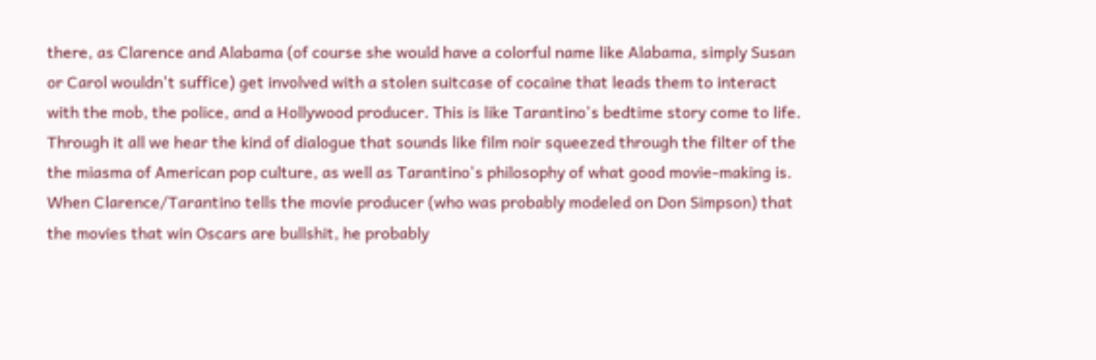there, as Clarence and Alabama (of course she would have a colorful name like Alabama, simply Susan or Carol wouldn't suffice) get involved with a stolen suitcase of cocaine that leads them to interact with the mob, the police, and a Hollywood producer. This is like Tarantino's bedtime story come to life. Through it all we hear the kind of dialogue that sounds like film noir squeezed through the filter of the the miasma of American pop culture, as well as Tarantino's philosophy of what good movie-making is. When Clarence/Tarantino tells the movie producer (who was probably modeled on Don Simpson) that the movies that win Oscars are bullshit, he probably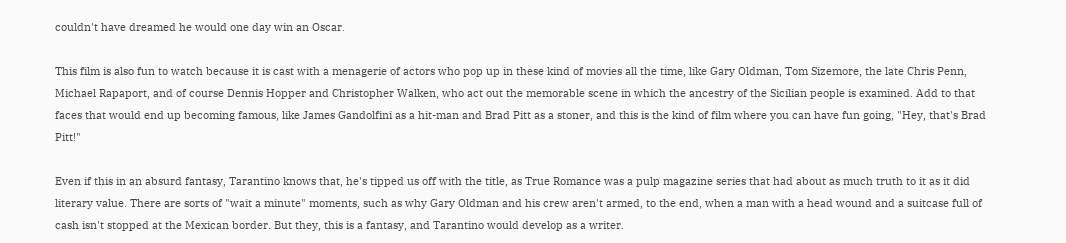couldn't have dreamed he would one day win an Oscar.

This film is also fun to watch because it is cast with a menagerie of actors who pop up in these kind of movies all the time, like Gary Oldman, Tom Sizemore, the late Chris Penn, Michael Rapaport, and of course Dennis Hopper and Christopher Walken, who act out the memorable scene in which the ancestry of the Sicilian people is examined. Add to that faces that would end up becoming famous, like James Gandolfini as a hit-man and Brad Pitt as a stoner, and this is the kind of film where you can have fun going, "Hey, that's Brad Pitt!"

Even if this in an absurd fantasy, Tarantino knows that, he's tipped us off with the title, as True Romance was a pulp magazine series that had about as much truth to it as it did literary value. There are sorts of "wait a minute" moments, such as why Gary Oldman and his crew aren't armed, to the end, when a man with a head wound and a suitcase full of cash isn't stopped at the Mexican border. But they, this is a fantasy, and Tarantino would develop as a writer.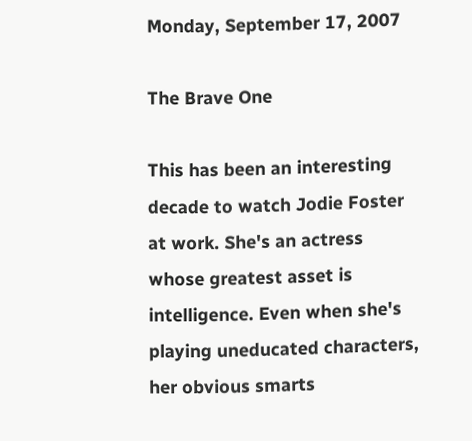Monday, September 17, 2007

The Brave One

This has been an interesting decade to watch Jodie Foster at work. She's an actress whose greatest asset is intelligence. Even when she's playing uneducated characters, her obvious smarts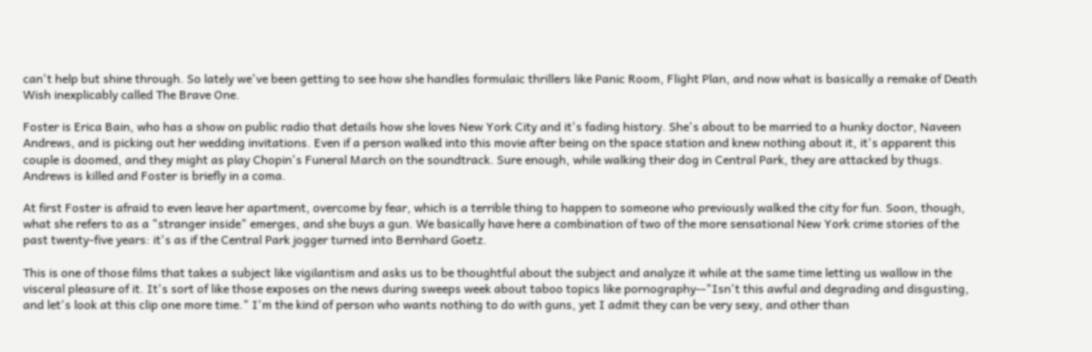can't help but shine through. So lately we've been getting to see how she handles formulaic thrillers like Panic Room, Flight Plan, and now what is basically a remake of Death Wish inexplicably called The Brave One.

Foster is Erica Bain, who has a show on public radio that details how she loves New York City and it's fading history. She's about to be married to a hunky doctor, Naveen Andrews, and is picking out her wedding invitations. Even if a person walked into this movie after being on the space station and knew nothing about it, it's apparent this couple is doomed, and they might as play Chopin's Funeral March on the soundtrack. Sure enough, while walking their dog in Central Park, they are attacked by thugs. Andrews is killed and Foster is briefly in a coma.

At first Foster is afraid to even leave her apartment, overcome by fear, which is a terrible thing to happen to someone who previously walked the city for fun. Soon, though, what she refers to as a "stranger inside" emerges, and she buys a gun. We basically have here a combination of two of the more sensational New York crime stories of the past twenty-five years: it's as if the Central Park jogger turned into Bernhard Goetz.

This is one of those films that takes a subject like vigilantism and asks us to be thoughtful about the subject and analyze it while at the same time letting us wallow in the visceral pleasure of it. It's sort of like those exposes on the news during sweeps week about taboo topics like pornography--"Isn't this awful and degrading and disgusting, and let's look at this clip one more time." I'm the kind of person who wants nothing to do with guns, yet I admit they can be very sexy, and other than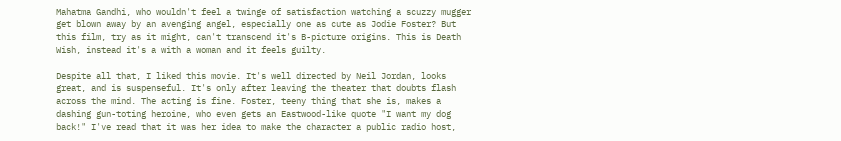Mahatma Gandhi, who wouldn't feel a twinge of satisfaction watching a scuzzy mugger get blown away by an avenging angel, especially one as cute as Jodie Foster? But this film, try as it might, can't transcend it's B-picture origins. This is Death Wish, instead it's a with a woman and it feels guilty.

Despite all that, I liked this movie. It's well directed by Neil Jordan, looks great, and is suspenseful. It's only after leaving the theater that doubts flash across the mind. The acting is fine. Foster, teeny thing that she is, makes a dashing gun-toting heroine, who even gets an Eastwood-like quote "I want my dog back!" I've read that it was her idea to make the character a public radio host,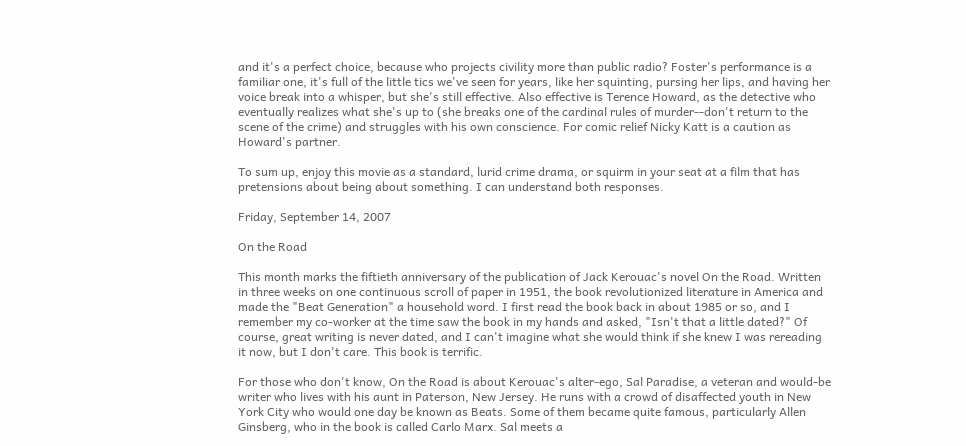and it's a perfect choice, because who projects civility more than public radio? Foster's performance is a familiar one, it's full of the little tics we've seen for years, like her squinting, pursing her lips, and having her voice break into a whisper, but she's still effective. Also effective is Terence Howard, as the detective who eventually realizes what she's up to (she breaks one of the cardinal rules of murder--don't return to the scene of the crime) and struggles with his own conscience. For comic relief Nicky Katt is a caution as Howard's partner.

To sum up, enjoy this movie as a standard, lurid crime drama, or squirm in your seat at a film that has pretensions about being about something. I can understand both responses.

Friday, September 14, 2007

On the Road

This month marks the fiftieth anniversary of the publication of Jack Kerouac's novel On the Road. Written in three weeks on one continuous scroll of paper in 1951, the book revolutionized literature in America and made the "Beat Generation" a household word. I first read the book back in about 1985 or so, and I remember my co-worker at the time saw the book in my hands and asked, "Isn't that a little dated?" Of course, great writing is never dated, and I can't imagine what she would think if she knew I was rereading it now, but I don't care. This book is terrific.

For those who don't know, On the Road is about Kerouac's alter-ego, Sal Paradise, a veteran and would-be writer who lives with his aunt in Paterson, New Jersey. He runs with a crowd of disaffected youth in New York City who would one day be known as Beats. Some of them became quite famous, particularly Allen Ginsberg, who in the book is called Carlo Marx. Sal meets a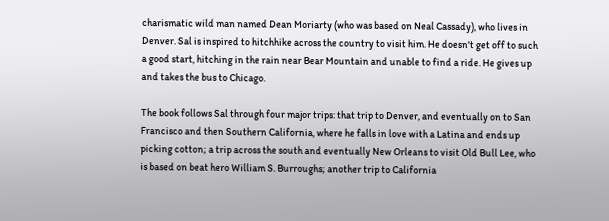charismatic wild man named Dean Moriarty (who was based on Neal Cassady), who lives in Denver. Sal is inspired to hitchhike across the country to visit him. He doesn't get off to such a good start, hitching in the rain near Bear Mountain and unable to find a ride. He gives up and takes the bus to Chicago.

The book follows Sal through four major trips: that trip to Denver, and eventually on to San Francisco and then Southern California, where he falls in love with a Latina and ends up picking cotton; a trip across the south and eventually New Orleans to visit Old Bull Lee, who is based on beat hero William S. Burroughs; another trip to California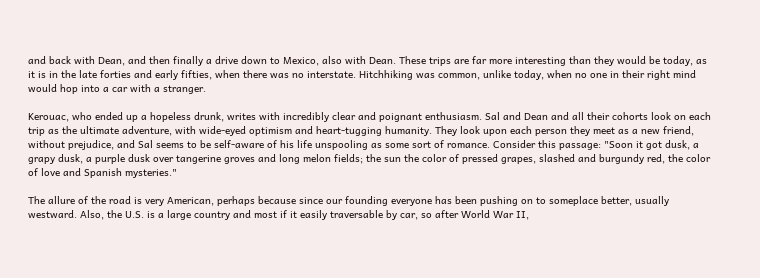and back with Dean, and then finally a drive down to Mexico, also with Dean. These trips are far more interesting than they would be today, as it is in the late forties and early fifties, when there was no interstate. Hitchhiking was common, unlike today, when no one in their right mind would hop into a car with a stranger.

Kerouac, who ended up a hopeless drunk, writes with incredibly clear and poignant enthusiasm. Sal and Dean and all their cohorts look on each trip as the ultimate adventure, with wide-eyed optimism and heart-tugging humanity. They look upon each person they meet as a new friend, without prejudice, and Sal seems to be self-aware of his life unspooling as some sort of romance. Consider this passage: "Soon it got dusk, a grapy dusk, a purple dusk over tangerine groves and long melon fields; the sun the color of pressed grapes, slashed and burgundy red, the color of love and Spanish mysteries."

The allure of the road is very American, perhaps because since our founding everyone has been pushing on to someplace better, usually westward. Also, the U.S. is a large country and most if it easily traversable by car, so after World War II,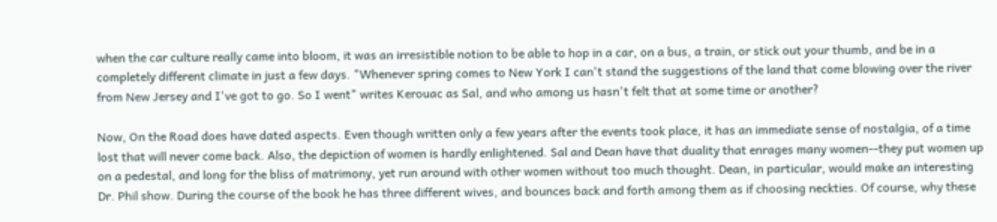when the car culture really came into bloom, it was an irresistible notion to be able to hop in a car, on a bus, a train, or stick out your thumb, and be in a completely different climate in just a few days. "Whenever spring comes to New York I can't stand the suggestions of the land that come blowing over the river from New Jersey and I've got to go. So I went" writes Kerouac as Sal, and who among us hasn't felt that at some time or another?

Now, On the Road does have dated aspects. Even though written only a few years after the events took place, it has an immediate sense of nostalgia, of a time lost that will never come back. Also, the depiction of women is hardly enlightened. Sal and Dean have that duality that enrages many women--they put women up on a pedestal, and long for the bliss of matrimony, yet run around with other women without too much thought. Dean, in particular, would make an interesting Dr. Phil show. During the course of the book he has three different wives, and bounces back and forth among them as if choosing neckties. Of course, why these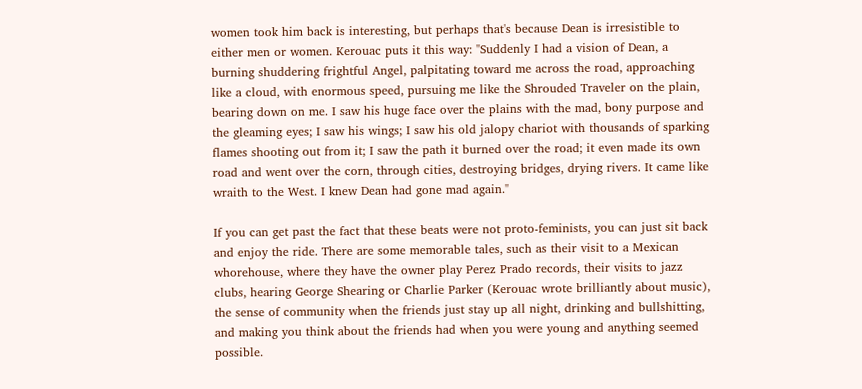women took him back is interesting, but perhaps that's because Dean is irresistible to either men or women. Kerouac puts it this way: "Suddenly I had a vision of Dean, a burning shuddering frightful Angel, palpitating toward me across the road, approaching like a cloud, with enormous speed, pursuing me like the Shrouded Traveler on the plain, bearing down on me. I saw his huge face over the plains with the mad, bony purpose and the gleaming eyes; I saw his wings; I saw his old jalopy chariot with thousands of sparking flames shooting out from it; I saw the path it burned over the road; it even made its own road and went over the corn, through cities, destroying bridges, drying rivers. It came like wraith to the West. I knew Dean had gone mad again."

If you can get past the fact that these beats were not proto-feminists, you can just sit back and enjoy the ride. There are some memorable tales, such as their visit to a Mexican whorehouse, where they have the owner play Perez Prado records, their visits to jazz clubs, hearing George Shearing or Charlie Parker (Kerouac wrote brilliantly about music), the sense of community when the friends just stay up all night, drinking and bullshitting, and making you think about the friends had when you were young and anything seemed possible.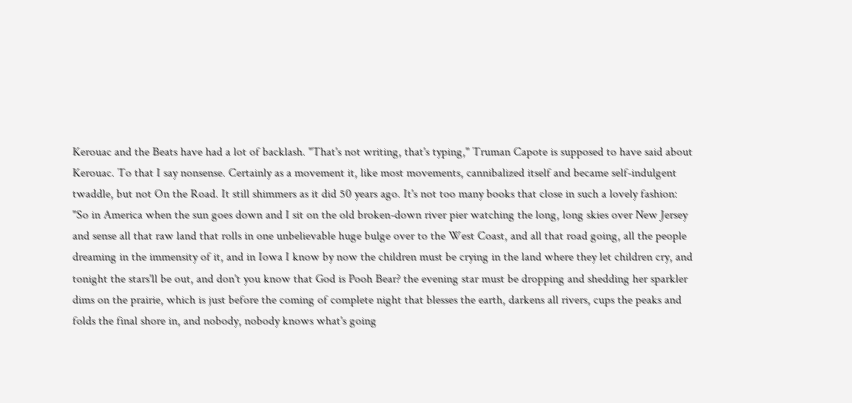Kerouac and the Beats have had a lot of backlash. "That's not writing, that's typing," Truman Capote is supposed to have said about Kerouac. To that I say nonsense. Certainly as a movement it, like most movements, cannibalized itself and became self-indulgent twaddle, but not On the Road. It still shimmers as it did 50 years ago. It's not too many books that close in such a lovely fashion: "So in America when the sun goes down and I sit on the old broken-down river pier watching the long, long skies over New Jersey and sense all that raw land that rolls in one unbelievable huge bulge over to the West Coast, and all that road going, all the people dreaming in the immensity of it, and in Iowa I know by now the children must be crying in the land where they let children cry, and tonight the stars'll be out, and don't you know that God is Pooh Bear? the evening star must be dropping and shedding her sparkler dims on the prairie, which is just before the coming of complete night that blesses the earth, darkens all rivers, cups the peaks and folds the final shore in, and nobody, nobody knows what's going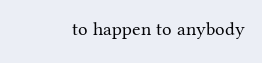to happen to anybody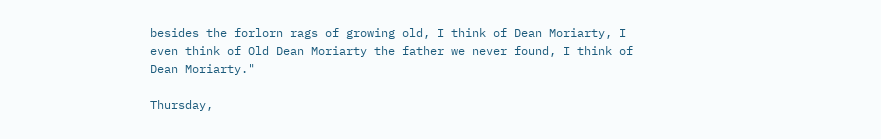besides the forlorn rags of growing old, I think of Dean Moriarty, I even think of Old Dean Moriarty the father we never found, I think of Dean Moriarty."

Thursday,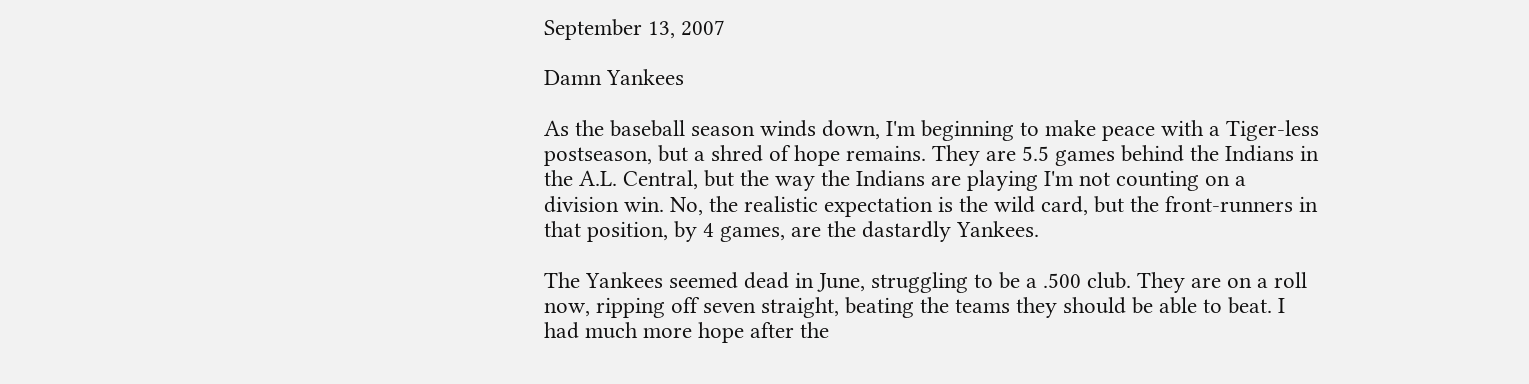September 13, 2007

Damn Yankees

As the baseball season winds down, I'm beginning to make peace with a Tiger-less postseason, but a shred of hope remains. They are 5.5 games behind the Indians in the A.L. Central, but the way the Indians are playing I'm not counting on a division win. No, the realistic expectation is the wild card, but the front-runners in that position, by 4 games, are the dastardly Yankees.

The Yankees seemed dead in June, struggling to be a .500 club. They are on a roll now, ripping off seven straight, beating the teams they should be able to beat. I had much more hope after the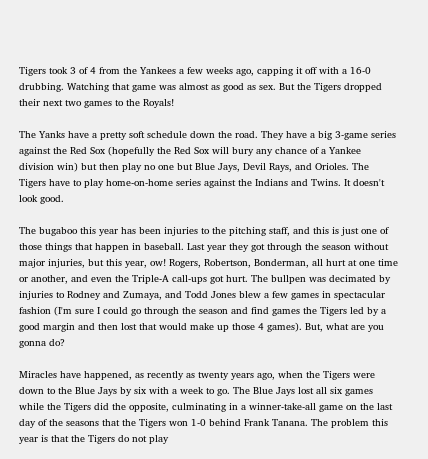Tigers took 3 of 4 from the Yankees a few weeks ago, capping it off with a 16-0 drubbing. Watching that game was almost as good as sex. But the Tigers dropped their next two games to the Royals!

The Yanks have a pretty soft schedule down the road. They have a big 3-game series against the Red Sox (hopefully the Red Sox will bury any chance of a Yankee division win) but then play no one but Blue Jays, Devil Rays, and Orioles. The Tigers have to play home-on-home series against the Indians and Twins. It doesn't look good.

The bugaboo this year has been injuries to the pitching staff, and this is just one of those things that happen in baseball. Last year they got through the season without major injuries, but this year, ow! Rogers, Robertson, Bonderman, all hurt at one time or another, and even the Triple-A call-ups got hurt. The bullpen was decimated by injuries to Rodney and Zumaya, and Todd Jones blew a few games in spectacular fashion (I'm sure I could go through the season and find games the Tigers led by a good margin and then lost that would make up those 4 games). But, what are you gonna do?

Miracles have happened, as recently as twenty years ago, when the Tigers were down to the Blue Jays by six with a week to go. The Blue Jays lost all six games while the Tigers did the opposite, culminating in a winner-take-all game on the last day of the seasons that the Tigers won 1-0 behind Frank Tanana. The problem this year is that the Tigers do not play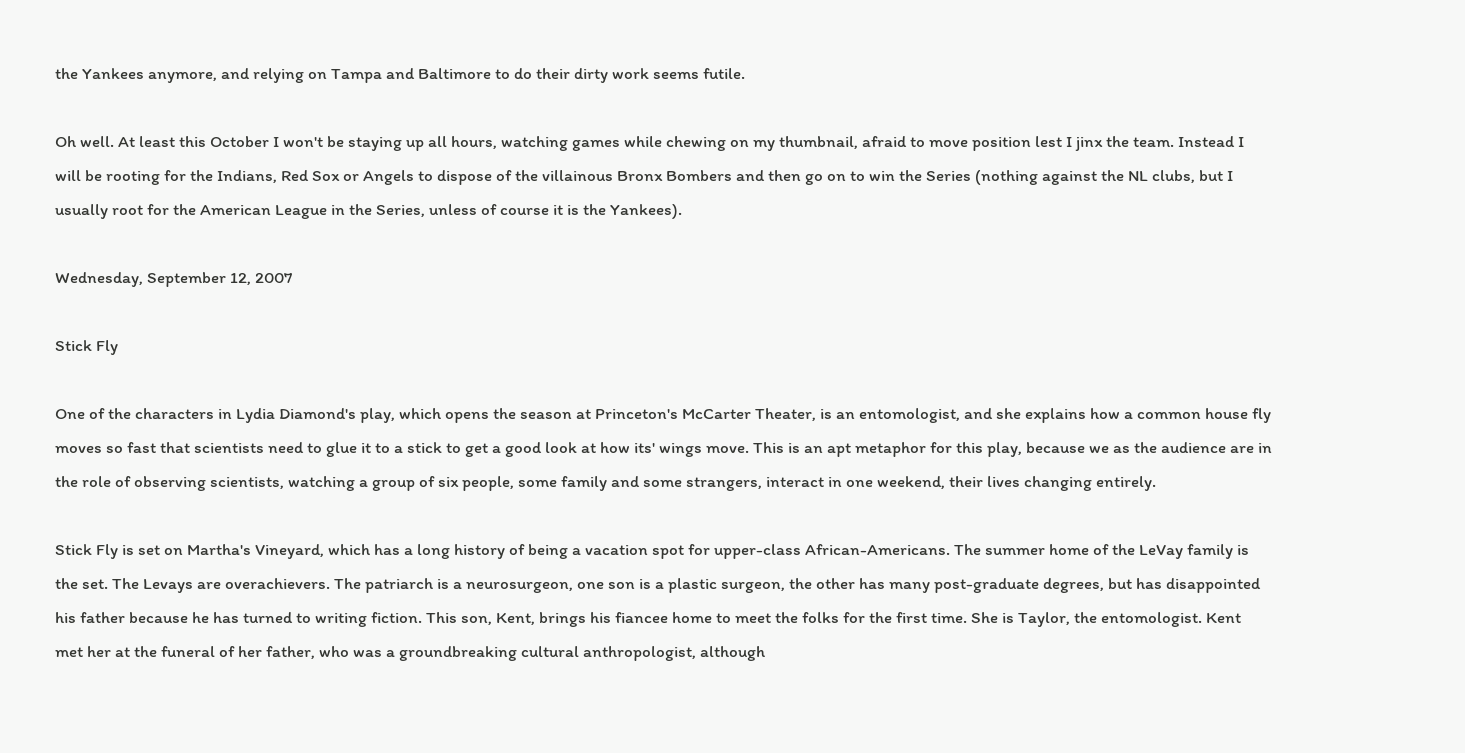the Yankees anymore, and relying on Tampa and Baltimore to do their dirty work seems futile.

Oh well. At least this October I won't be staying up all hours, watching games while chewing on my thumbnail, afraid to move position lest I jinx the team. Instead I will be rooting for the Indians, Red Sox or Angels to dispose of the villainous Bronx Bombers and then go on to win the Series (nothing against the NL clubs, but I usually root for the American League in the Series, unless of course it is the Yankees).

Wednesday, September 12, 2007

Stick Fly

One of the characters in Lydia Diamond's play, which opens the season at Princeton's McCarter Theater, is an entomologist, and she explains how a common house fly moves so fast that scientists need to glue it to a stick to get a good look at how its' wings move. This is an apt metaphor for this play, because we as the audience are in the role of observing scientists, watching a group of six people, some family and some strangers, interact in one weekend, their lives changing entirely.

Stick Fly is set on Martha's Vineyard, which has a long history of being a vacation spot for upper-class African-Americans. The summer home of the LeVay family is the set. The Levays are overachievers. The patriarch is a neurosurgeon, one son is a plastic surgeon, the other has many post-graduate degrees, but has disappointed his father because he has turned to writing fiction. This son, Kent, brings his fiancee home to meet the folks for the first time. She is Taylor, the entomologist. Kent met her at the funeral of her father, who was a groundbreaking cultural anthropologist, although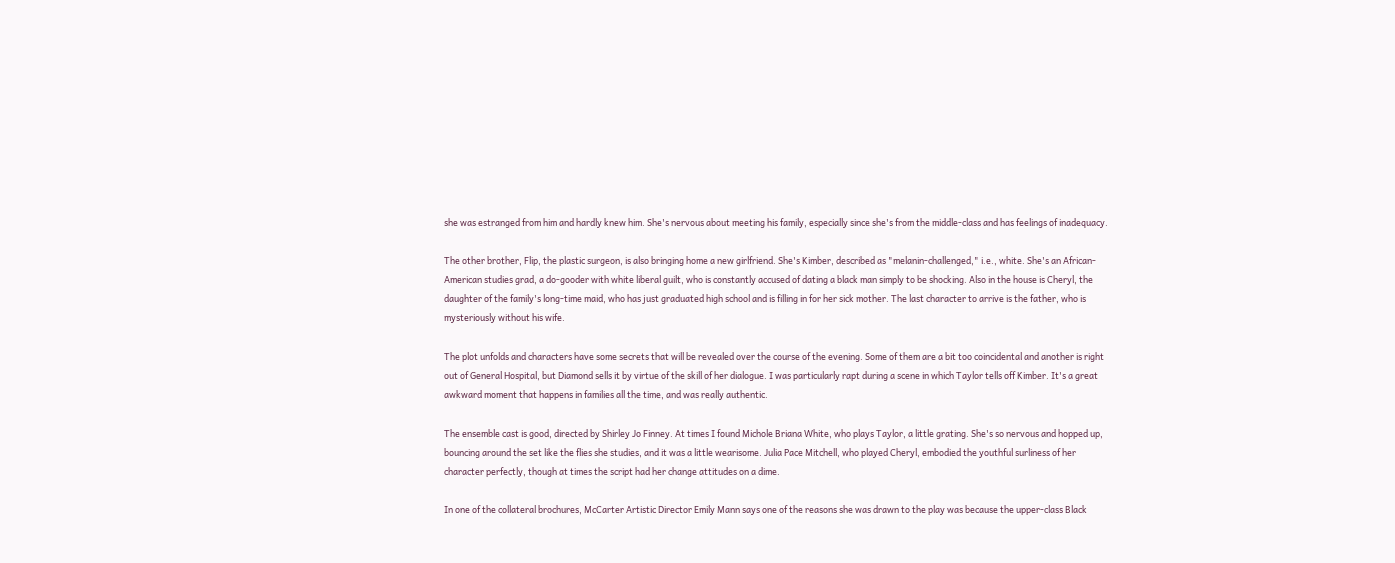she was estranged from him and hardly knew him. She's nervous about meeting his family, especially since she's from the middle-class and has feelings of inadequacy.

The other brother, Flip, the plastic surgeon, is also bringing home a new girlfriend. She's Kimber, described as "melanin-challenged," i.e., white. She's an African-American studies grad, a do-gooder with white liberal guilt, who is constantly accused of dating a black man simply to be shocking. Also in the house is Cheryl, the daughter of the family's long-time maid, who has just graduated high school and is filling in for her sick mother. The last character to arrive is the father, who is mysteriously without his wife.

The plot unfolds and characters have some secrets that will be revealed over the course of the evening. Some of them are a bit too coincidental and another is right out of General Hospital, but Diamond sells it by virtue of the skill of her dialogue. I was particularly rapt during a scene in which Taylor tells off Kimber. It's a great awkward moment that happens in families all the time, and was really authentic.

The ensemble cast is good, directed by Shirley Jo Finney. At times I found Michole Briana White, who plays Taylor, a little grating. She's so nervous and hopped up, bouncing around the set like the flies she studies, and it was a little wearisome. Julia Pace Mitchell, who played Cheryl, embodied the youthful surliness of her character perfectly, though at times the script had her change attitudes on a dime.

In one of the collateral brochures, McCarter Artistic Director Emily Mann says one of the reasons she was drawn to the play was because the upper-class Black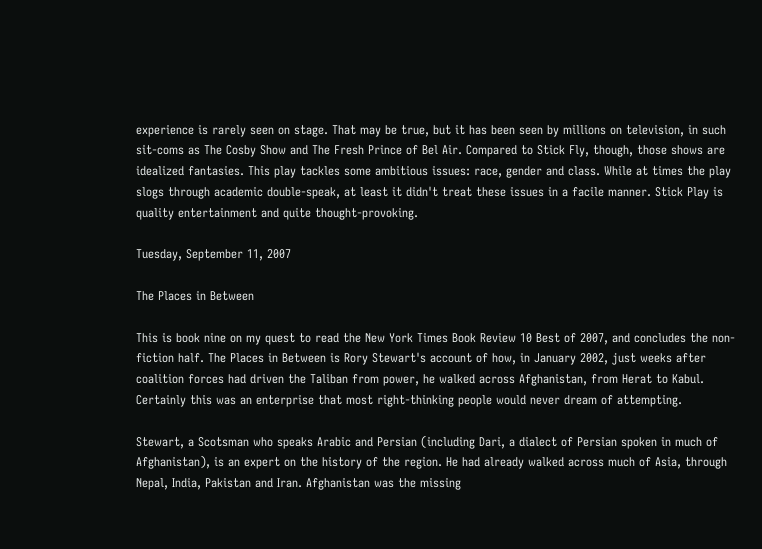experience is rarely seen on stage. That may be true, but it has been seen by millions on television, in such sit-coms as The Cosby Show and The Fresh Prince of Bel Air. Compared to Stick Fly, though, those shows are idealized fantasies. This play tackles some ambitious issues: race, gender and class. While at times the play slogs through academic double-speak, at least it didn't treat these issues in a facile manner. Stick Play is quality entertainment and quite thought-provoking.

Tuesday, September 11, 2007

The Places in Between

This is book nine on my quest to read the New York Times Book Review 10 Best of 2007, and concludes the non-fiction half. The Places in Between is Rory Stewart's account of how, in January 2002, just weeks after coalition forces had driven the Taliban from power, he walked across Afghanistan, from Herat to Kabul. Certainly this was an enterprise that most right-thinking people would never dream of attempting.

Stewart, a Scotsman who speaks Arabic and Persian (including Dari, a dialect of Persian spoken in much of Afghanistan), is an expert on the history of the region. He had already walked across much of Asia, through Nepal, India, Pakistan and Iran. Afghanistan was the missing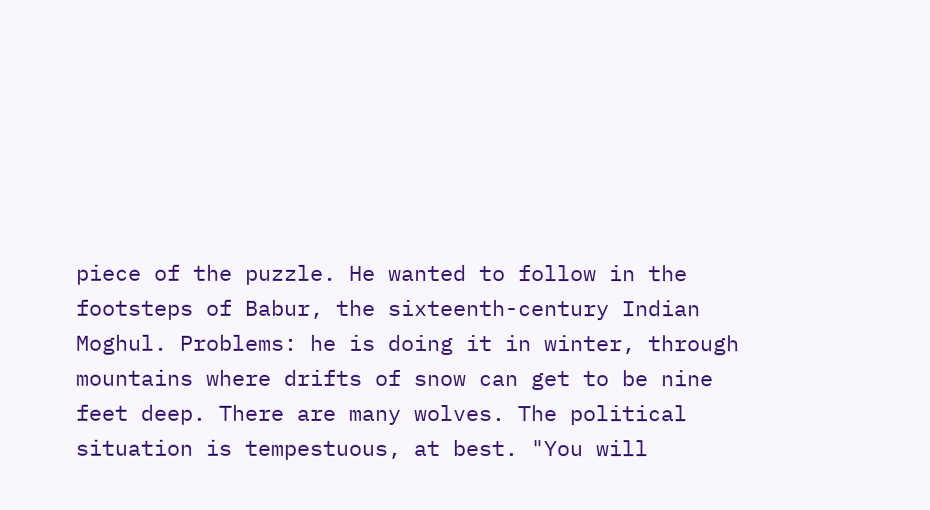piece of the puzzle. He wanted to follow in the footsteps of Babur, the sixteenth-century Indian Moghul. Problems: he is doing it in winter, through mountains where drifts of snow can get to be nine feet deep. There are many wolves. The political situation is tempestuous, at best. "You will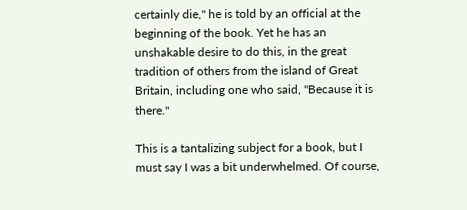certainly die," he is told by an official at the beginning of the book. Yet he has an unshakable desire to do this, in the great tradition of others from the island of Great Britain, including one who said, "Because it is there."

This is a tantalizing subject for a book, but I must say I was a bit underwhelmed. Of course,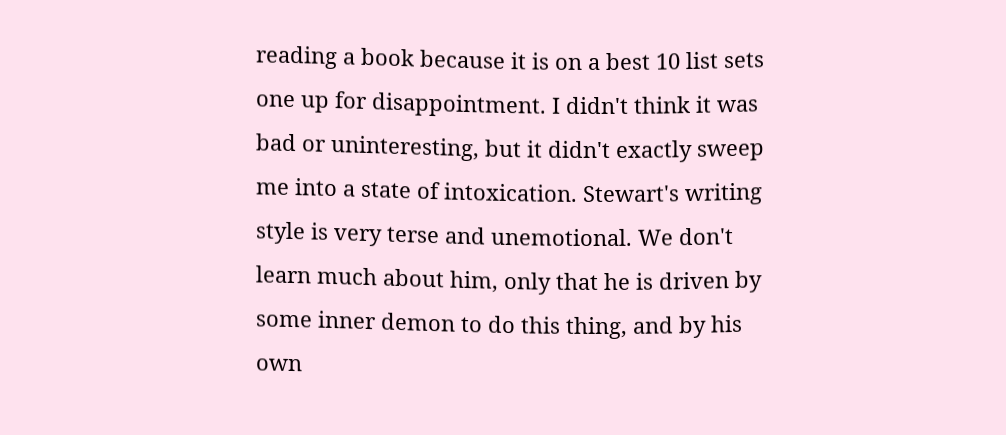reading a book because it is on a best 10 list sets one up for disappointment. I didn't think it was bad or uninteresting, but it didn't exactly sweep me into a state of intoxication. Stewart's writing style is very terse and unemotional. We don't learn much about him, only that he is driven by some inner demon to do this thing, and by his own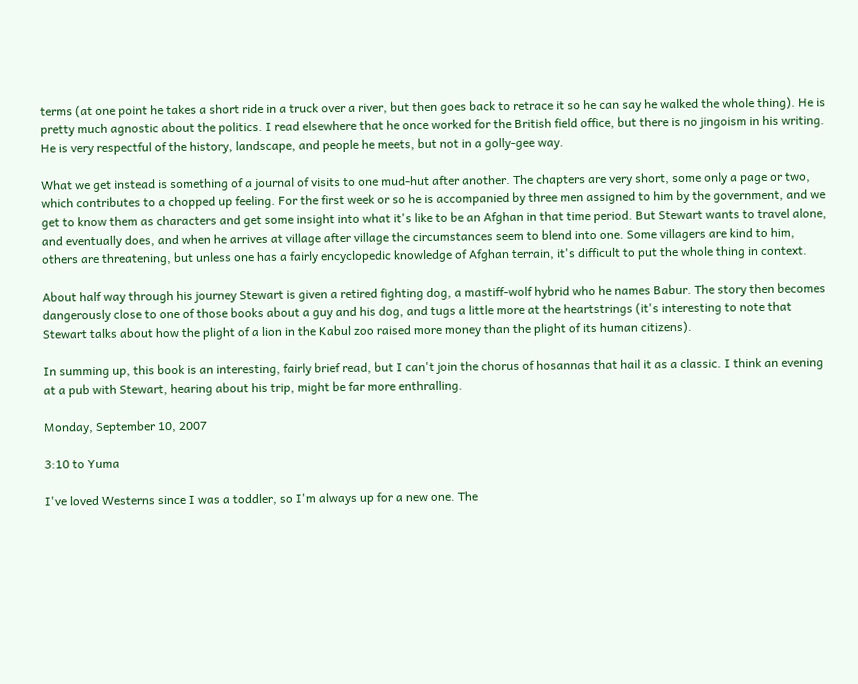terms (at one point he takes a short ride in a truck over a river, but then goes back to retrace it so he can say he walked the whole thing). He is pretty much agnostic about the politics. I read elsewhere that he once worked for the British field office, but there is no jingoism in his writing. He is very respectful of the history, landscape, and people he meets, but not in a golly-gee way.

What we get instead is something of a journal of visits to one mud-hut after another. The chapters are very short, some only a page or two, which contributes to a chopped up feeling. For the first week or so he is accompanied by three men assigned to him by the government, and we get to know them as characters and get some insight into what it's like to be an Afghan in that time period. But Stewart wants to travel alone, and eventually does, and when he arrives at village after village the circumstances seem to blend into one. Some villagers are kind to him, others are threatening, but unless one has a fairly encyclopedic knowledge of Afghan terrain, it's difficult to put the whole thing in context.

About half way through his journey Stewart is given a retired fighting dog, a mastiff-wolf hybrid who he names Babur. The story then becomes dangerously close to one of those books about a guy and his dog, and tugs a little more at the heartstrings (it's interesting to note that Stewart talks about how the plight of a lion in the Kabul zoo raised more money than the plight of its human citizens).

In summing up, this book is an interesting, fairly brief read, but I can't join the chorus of hosannas that hail it as a classic. I think an evening at a pub with Stewart, hearing about his trip, might be far more enthralling.

Monday, September 10, 2007

3:10 to Yuma

I've loved Westerns since I was a toddler, so I'm always up for a new one. The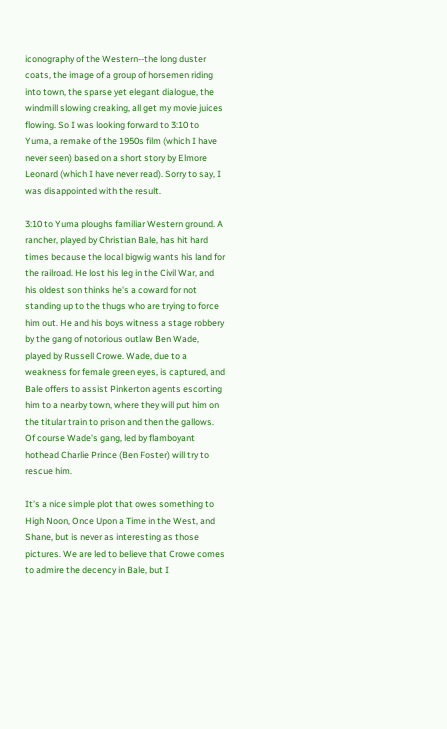iconography of the Western--the long duster coats, the image of a group of horsemen riding into town, the sparse yet elegant dialogue, the windmill slowing creaking, all get my movie juices flowing. So I was looking forward to 3:10 to Yuma, a remake of the 1950s film (which I have never seen) based on a short story by Elmore Leonard (which I have never read). Sorry to say, I was disappointed with the result.

3:10 to Yuma ploughs familiar Western ground. A rancher, played by Christian Bale, has hit hard times because the local bigwig wants his land for the railroad. He lost his leg in the Civil War, and his oldest son thinks he's a coward for not standing up to the thugs who are trying to force him out. He and his boys witness a stage robbery by the gang of notorious outlaw Ben Wade, played by Russell Crowe. Wade, due to a weakness for female green eyes, is captured, and Bale offers to assist Pinkerton agents escorting him to a nearby town, where they will put him on the titular train to prison and then the gallows. Of course Wade's gang, led by flamboyant hothead Charlie Prince (Ben Foster) will try to rescue him.

It's a nice simple plot that owes something to High Noon, Once Upon a Time in the West, and Shane, but is never as interesting as those pictures. We are led to believe that Crowe comes to admire the decency in Bale, but I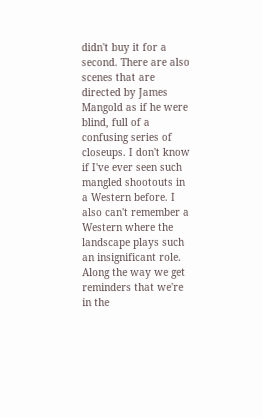didn't buy it for a second. There are also scenes that are directed by James Mangold as if he were blind, full of a confusing series of closeups. I don't know if I've ever seen such mangled shootouts in a Western before. I also can't remember a Western where the landscape plays such an insignificant role. Along the way we get reminders that we're in the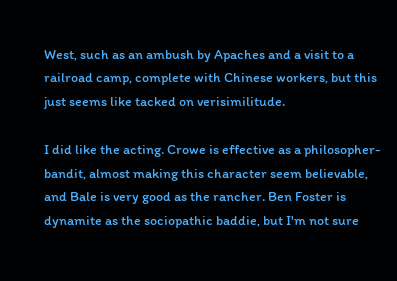West, such as an ambush by Apaches and a visit to a railroad camp, complete with Chinese workers, but this just seems like tacked on verisimilitude.

I did like the acting. Crowe is effective as a philosopher-bandit, almost making this character seem believable, and Bale is very good as the rancher. Ben Foster is dynamite as the sociopathic baddie, but I'm not sure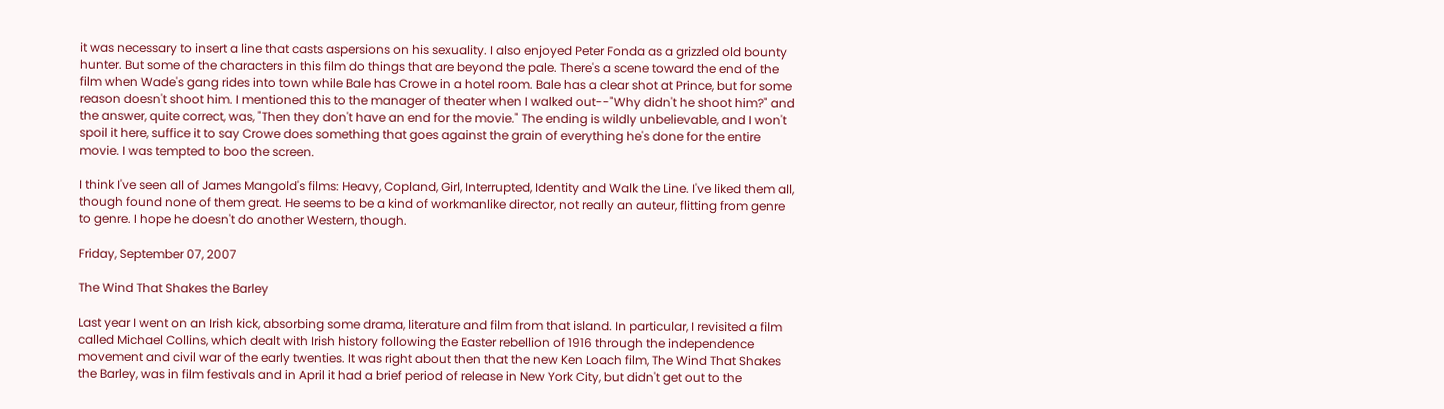it was necessary to insert a line that casts aspersions on his sexuality. I also enjoyed Peter Fonda as a grizzled old bounty hunter. But some of the characters in this film do things that are beyond the pale. There's a scene toward the end of the film when Wade's gang rides into town while Bale has Crowe in a hotel room. Bale has a clear shot at Prince, but for some reason doesn't shoot him. I mentioned this to the manager of theater when I walked out--"Why didn't he shoot him?" and the answer, quite correct, was, "Then they don't have an end for the movie." The ending is wildly unbelievable, and I won't spoil it here, suffice it to say Crowe does something that goes against the grain of everything he's done for the entire movie. I was tempted to boo the screen.

I think I've seen all of James Mangold's films: Heavy, Copland, Girl, Interrupted, Identity and Walk the Line. I've liked them all, though found none of them great. He seems to be a kind of workmanlike director, not really an auteur, flitting from genre to genre. I hope he doesn't do another Western, though.

Friday, September 07, 2007

The Wind That Shakes the Barley

Last year I went on an Irish kick, absorbing some drama, literature and film from that island. In particular, I revisited a film called Michael Collins, which dealt with Irish history following the Easter rebellion of 1916 through the independence movement and civil war of the early twenties. It was right about then that the new Ken Loach film, The Wind That Shakes the Barley, was in film festivals and in April it had a brief period of release in New York City, but didn't get out to the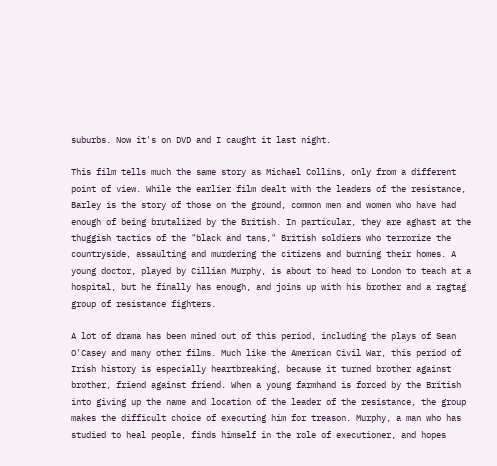suburbs. Now it's on DVD and I caught it last night.

This film tells much the same story as Michael Collins, only from a different point of view. While the earlier film dealt with the leaders of the resistance, Barley is the story of those on the ground, common men and women who have had enough of being brutalized by the British. In particular, they are aghast at the thuggish tactics of the "black and tans," British soldiers who terrorize the countryside, assaulting and murdering the citizens and burning their homes. A young doctor, played by Cillian Murphy, is about to head to London to teach at a hospital, but he finally has enough, and joins up with his brother and a ragtag group of resistance fighters.

A lot of drama has been mined out of this period, including the plays of Sean O'Casey and many other films. Much like the American Civil War, this period of Irish history is especially heartbreaking, because it turned brother against brother, friend against friend. When a young farmhand is forced by the British into giving up the name and location of the leader of the resistance, the group makes the difficult choice of executing him for treason. Murphy, a man who has studied to heal people, finds himself in the role of executioner, and hopes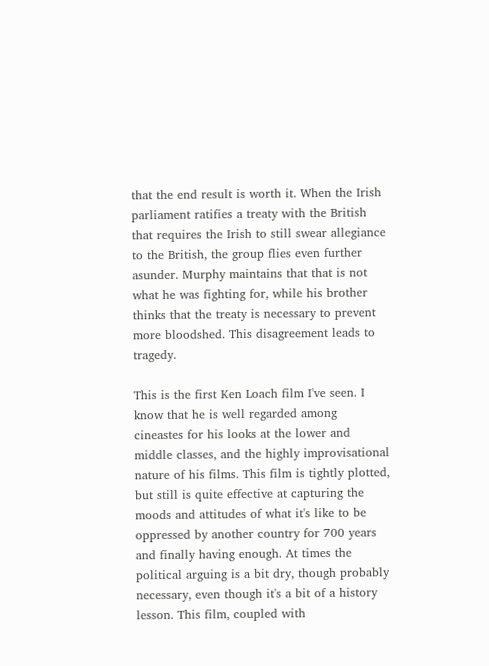that the end result is worth it. When the Irish parliament ratifies a treaty with the British that requires the Irish to still swear allegiance to the British, the group flies even further asunder. Murphy maintains that that is not what he was fighting for, while his brother thinks that the treaty is necessary to prevent more bloodshed. This disagreement leads to tragedy.

This is the first Ken Loach film I've seen. I know that he is well regarded among cineastes for his looks at the lower and middle classes, and the highly improvisational nature of his films. This film is tightly plotted, but still is quite effective at capturing the moods and attitudes of what it's like to be oppressed by another country for 700 years and finally having enough. At times the political arguing is a bit dry, though probably necessary, even though it's a bit of a history lesson. This film, coupled with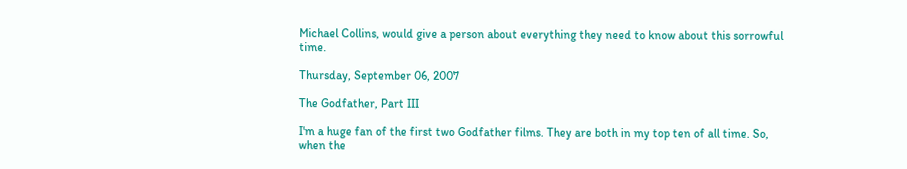Michael Collins, would give a person about everything they need to know about this sorrowful time.

Thursday, September 06, 2007

The Godfather, Part III

I'm a huge fan of the first two Godfather films. They are both in my top ten of all time. So, when the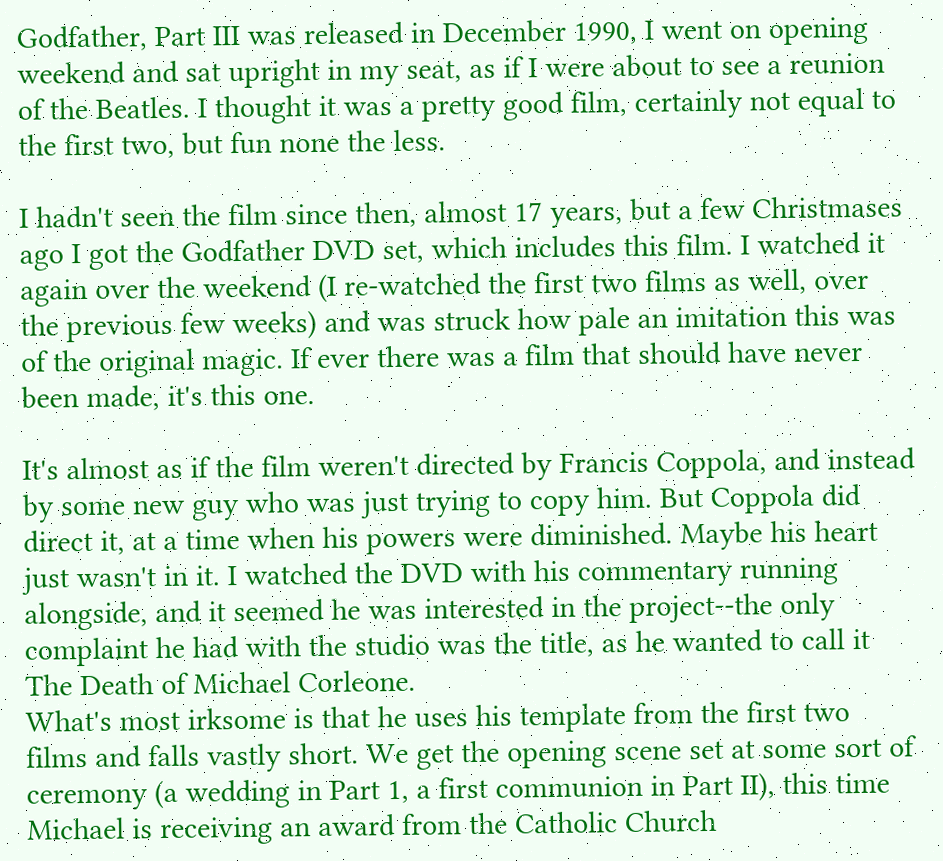Godfather, Part III was released in December 1990, I went on opening weekend and sat upright in my seat, as if I were about to see a reunion of the Beatles. I thought it was a pretty good film, certainly not equal to the first two, but fun none the less.

I hadn't seen the film since then, almost 17 years, but a few Christmases ago I got the Godfather DVD set, which includes this film. I watched it again over the weekend (I re-watched the first two films as well, over the previous few weeks) and was struck how pale an imitation this was of the original magic. If ever there was a film that should have never been made, it's this one.

It's almost as if the film weren't directed by Francis Coppola, and instead by some new guy who was just trying to copy him. But Coppola did direct it, at a time when his powers were diminished. Maybe his heart just wasn't in it. I watched the DVD with his commentary running alongside, and it seemed he was interested in the project--the only complaint he had with the studio was the title, as he wanted to call it The Death of Michael Corleone.
What's most irksome is that he uses his template from the first two films and falls vastly short. We get the opening scene set at some sort of ceremony (a wedding in Part 1, a first communion in Part II), this time Michael is receiving an award from the Catholic Church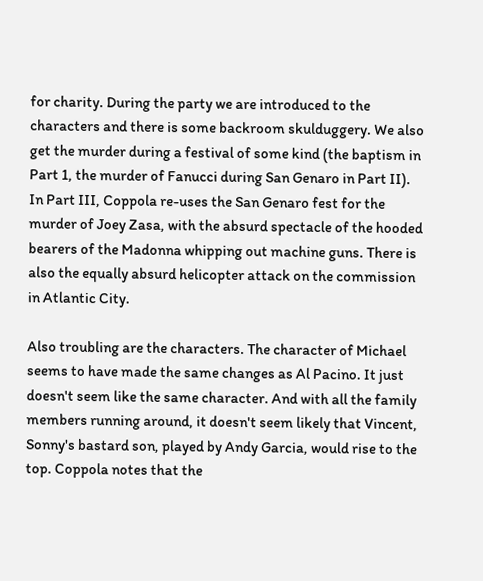for charity. During the party we are introduced to the characters and there is some backroom skulduggery. We also get the murder during a festival of some kind (the baptism in Part 1, the murder of Fanucci during San Genaro in Part II). In Part III, Coppola re-uses the San Genaro fest for the murder of Joey Zasa, with the absurd spectacle of the hooded bearers of the Madonna whipping out machine guns. There is also the equally absurd helicopter attack on the commission in Atlantic City.

Also troubling are the characters. The character of Michael seems to have made the same changes as Al Pacino. It just doesn't seem like the same character. And with all the family members running around, it doesn't seem likely that Vincent, Sonny's bastard son, played by Andy Garcia, would rise to the top. Coppola notes that the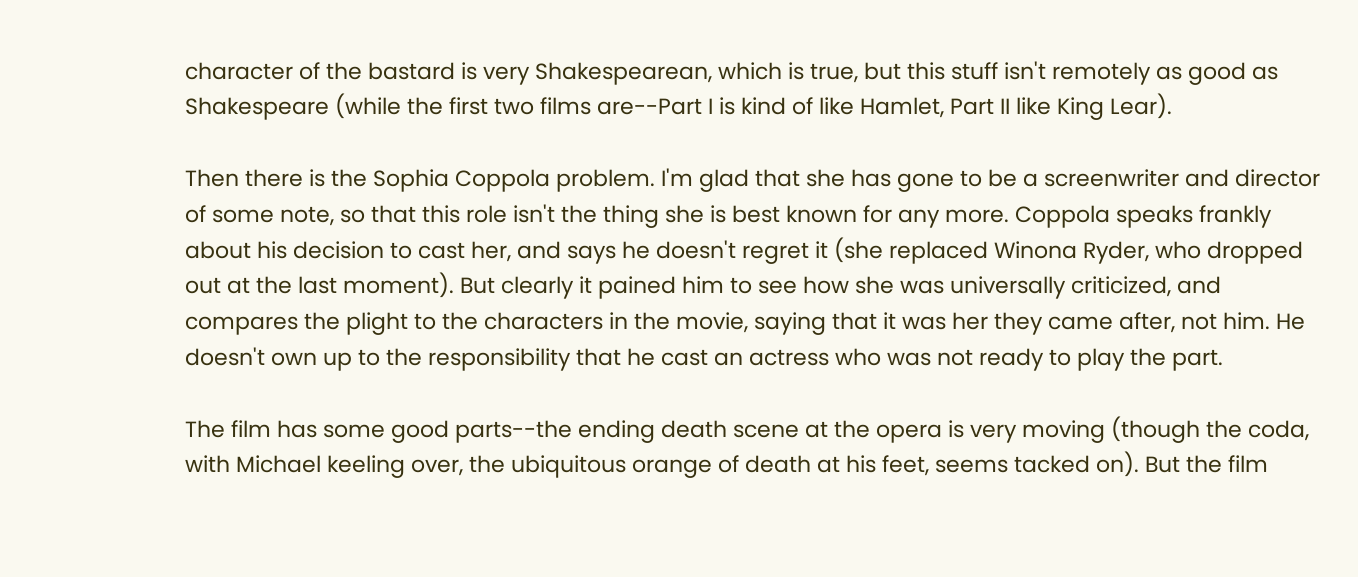character of the bastard is very Shakespearean, which is true, but this stuff isn't remotely as good as Shakespeare (while the first two films are--Part I is kind of like Hamlet, Part II like King Lear).

Then there is the Sophia Coppola problem. I'm glad that she has gone to be a screenwriter and director of some note, so that this role isn't the thing she is best known for any more. Coppola speaks frankly about his decision to cast her, and says he doesn't regret it (she replaced Winona Ryder, who dropped out at the last moment). But clearly it pained him to see how she was universally criticized, and compares the plight to the characters in the movie, saying that it was her they came after, not him. He doesn't own up to the responsibility that he cast an actress who was not ready to play the part.

The film has some good parts--the ending death scene at the opera is very moving (though the coda, with Michael keeling over, the ubiquitous orange of death at his feet, seems tacked on). But the film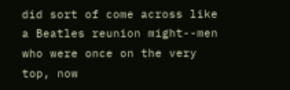did sort of come across like a Beatles reunion might--men who were once on the very top, now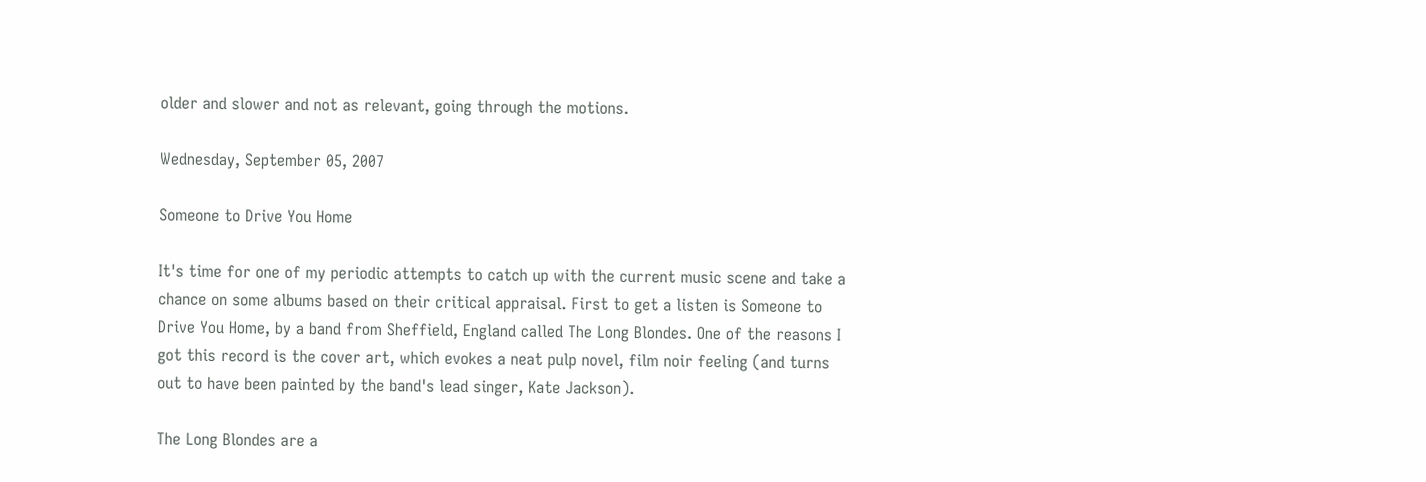older and slower and not as relevant, going through the motions.

Wednesday, September 05, 2007

Someone to Drive You Home

It's time for one of my periodic attempts to catch up with the current music scene and take a chance on some albums based on their critical appraisal. First to get a listen is Someone to Drive You Home, by a band from Sheffield, England called The Long Blondes. One of the reasons I got this record is the cover art, which evokes a neat pulp novel, film noir feeling (and turns out to have been painted by the band's lead singer, Kate Jackson).

The Long Blondes are a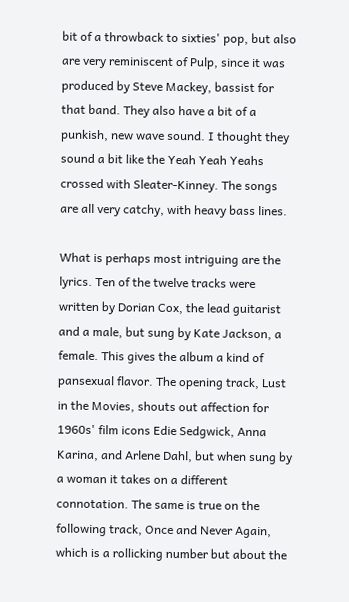bit of a throwback to sixties' pop, but also are very reminiscent of Pulp, since it was produced by Steve Mackey, bassist for that band. They also have a bit of a punkish, new wave sound. I thought they sound a bit like the Yeah Yeah Yeahs crossed with Sleater-Kinney. The songs are all very catchy, with heavy bass lines.

What is perhaps most intriguing are the lyrics. Ten of the twelve tracks were written by Dorian Cox, the lead guitarist and a male, but sung by Kate Jackson, a female. This gives the album a kind of pansexual flavor. The opening track, Lust in the Movies, shouts out affection for 1960s' film icons Edie Sedgwick, Anna Karina, and Arlene Dahl, but when sung by a woman it takes on a different connotation. The same is true on the following track, Once and Never Again, which is a rollicking number but about the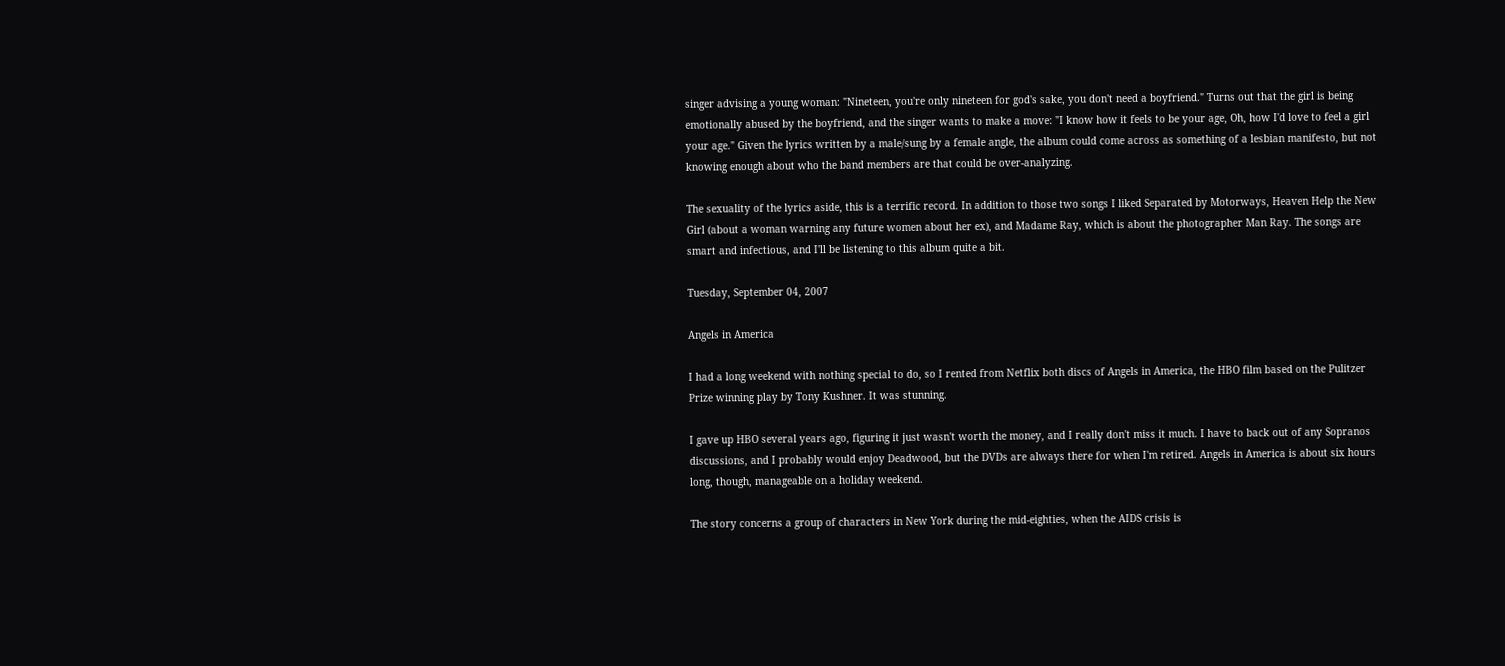singer advising a young woman: "Nineteen, you're only nineteen for god's sake, you don't need a boyfriend." Turns out that the girl is being emotionally abused by the boyfriend, and the singer wants to make a move: "I know how it feels to be your age, Oh, how I'd love to feel a girl your age." Given the lyrics written by a male/sung by a female angle, the album could come across as something of a lesbian manifesto, but not knowing enough about who the band members are that could be over-analyzing.

The sexuality of the lyrics aside, this is a terrific record. In addition to those two songs I liked Separated by Motorways, Heaven Help the New Girl (about a woman warning any future women about her ex), and Madame Ray, which is about the photographer Man Ray. The songs are smart and infectious, and I'll be listening to this album quite a bit.

Tuesday, September 04, 2007

Angels in America

I had a long weekend with nothing special to do, so I rented from Netflix both discs of Angels in America, the HBO film based on the Pulitzer Prize winning play by Tony Kushner. It was stunning.

I gave up HBO several years ago, figuring it just wasn't worth the money, and I really don't miss it much. I have to back out of any Sopranos discussions, and I probably would enjoy Deadwood, but the DVDs are always there for when I'm retired. Angels in America is about six hours long, though, manageable on a holiday weekend.

The story concerns a group of characters in New York during the mid-eighties, when the AIDS crisis is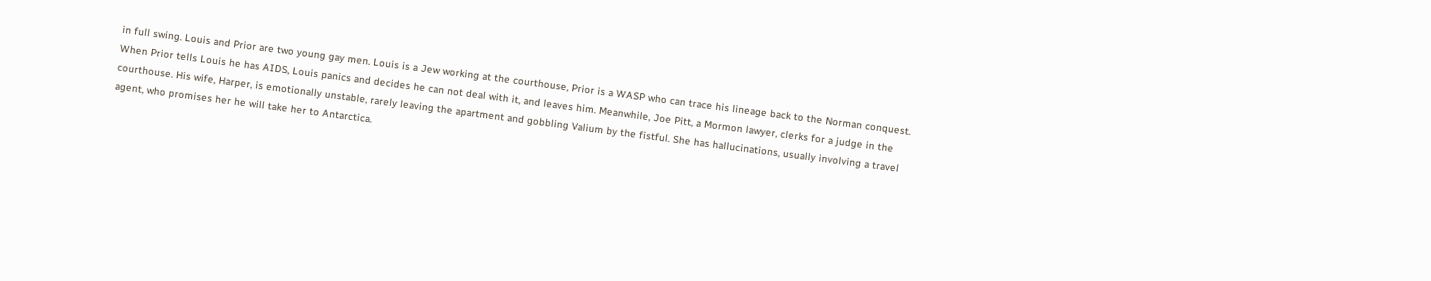in full swing. Louis and Prior are two young gay men. Louis is a Jew working at the courthouse, Prior is a WASP who can trace his lineage back to the Norman conquest. When Prior tells Louis he has AIDS, Louis panics and decides he can not deal with it, and leaves him. Meanwhile, Joe Pitt, a Mormon lawyer, clerks for a judge in the courthouse. His wife, Harper, is emotionally unstable, rarely leaving the apartment and gobbling Valium by the fistful. She has hallucinations, usually involving a travel agent, who promises her he will take her to Antarctica.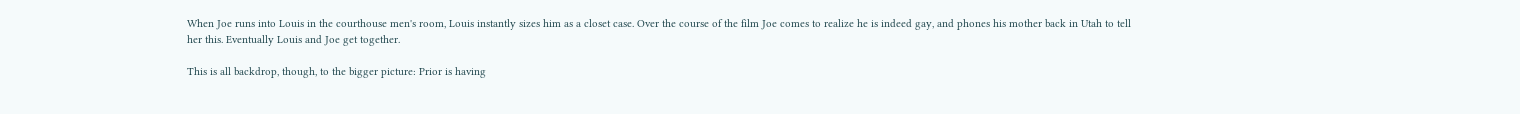When Joe runs into Louis in the courthouse men's room, Louis instantly sizes him as a closet case. Over the course of the film Joe comes to realize he is indeed gay, and phones his mother back in Utah to tell her this. Eventually Louis and Joe get together.

This is all backdrop, though, to the bigger picture: Prior is having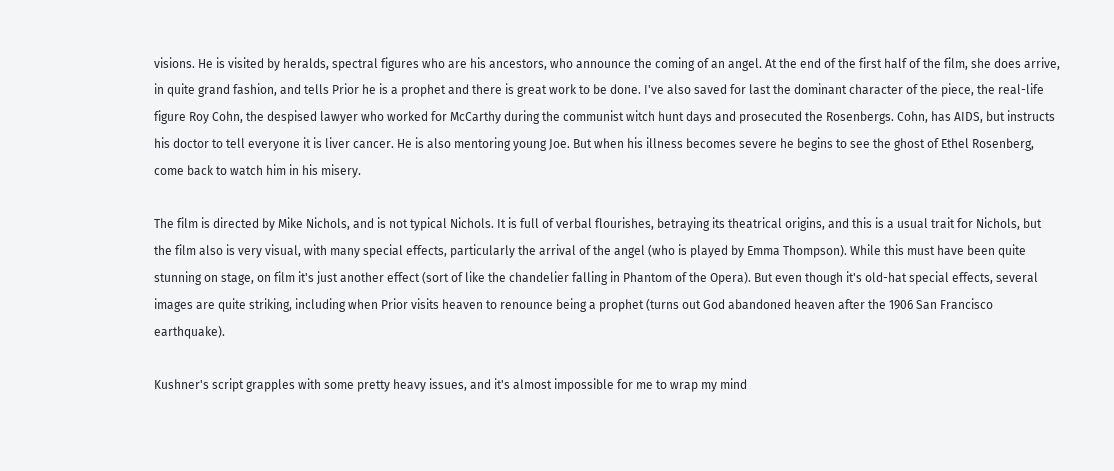visions. He is visited by heralds, spectral figures who are his ancestors, who announce the coming of an angel. At the end of the first half of the film, she does arrive, in quite grand fashion, and tells Prior he is a prophet and there is great work to be done. I've also saved for last the dominant character of the piece, the real-life figure Roy Cohn, the despised lawyer who worked for McCarthy during the communist witch hunt days and prosecuted the Rosenbergs. Cohn, has AIDS, but instructs his doctor to tell everyone it is liver cancer. He is also mentoring young Joe. But when his illness becomes severe he begins to see the ghost of Ethel Rosenberg, come back to watch him in his misery.

The film is directed by Mike Nichols, and is not typical Nichols. It is full of verbal flourishes, betraying its theatrical origins, and this is a usual trait for Nichols, but the film also is very visual, with many special effects, particularly the arrival of the angel (who is played by Emma Thompson). While this must have been quite stunning on stage, on film it's just another effect (sort of like the chandelier falling in Phantom of the Opera). But even though it's old-hat special effects, several images are quite striking, including when Prior visits heaven to renounce being a prophet (turns out God abandoned heaven after the 1906 San Francisco earthquake).

Kushner's script grapples with some pretty heavy issues, and it's almost impossible for me to wrap my mind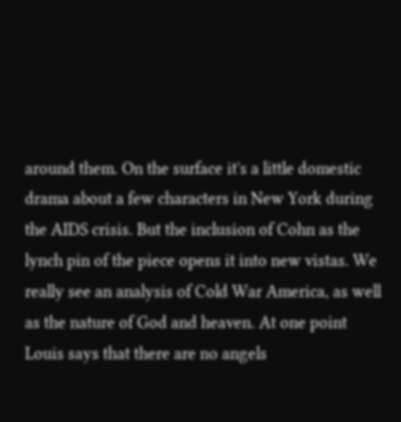around them. On the surface it's a little domestic drama about a few characters in New York during the AIDS crisis. But the inclusion of Cohn as the lynch pin of the piece opens it into new vistas. We really see an analysis of Cold War America, as well as the nature of God and heaven. At one point Louis says that there are no angels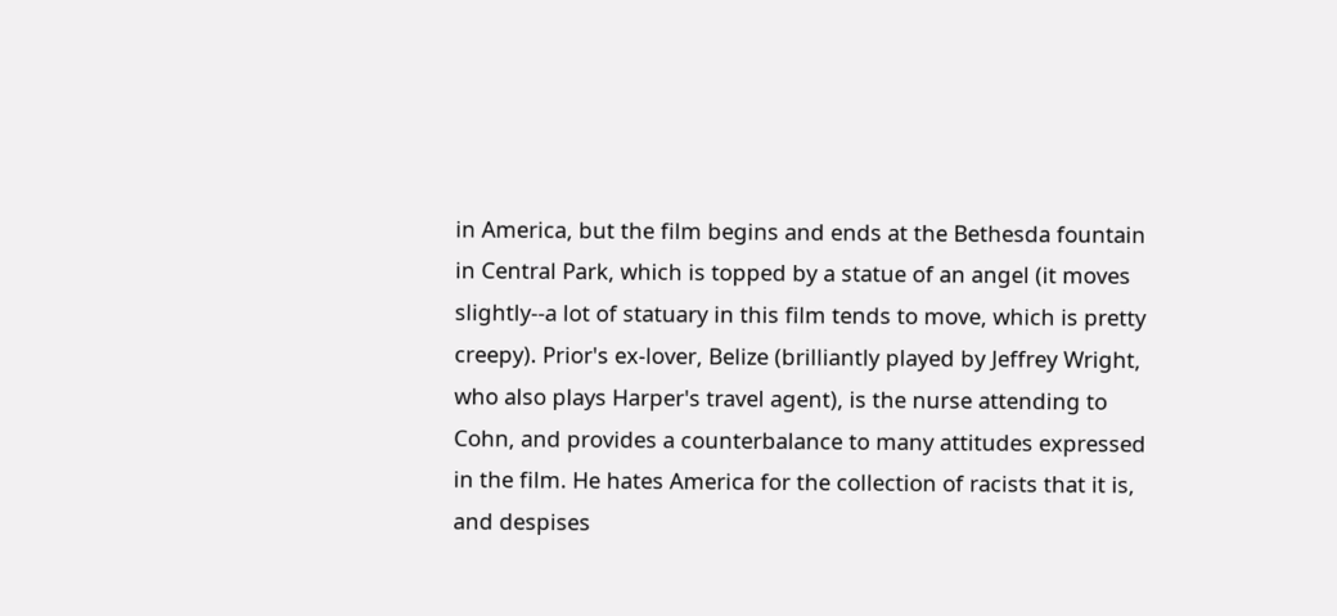in America, but the film begins and ends at the Bethesda fountain in Central Park, which is topped by a statue of an angel (it moves slightly--a lot of statuary in this film tends to move, which is pretty creepy). Prior's ex-lover, Belize (brilliantly played by Jeffrey Wright, who also plays Harper's travel agent), is the nurse attending to Cohn, and provides a counterbalance to many attitudes expressed in the film. He hates America for the collection of racists that it is, and despises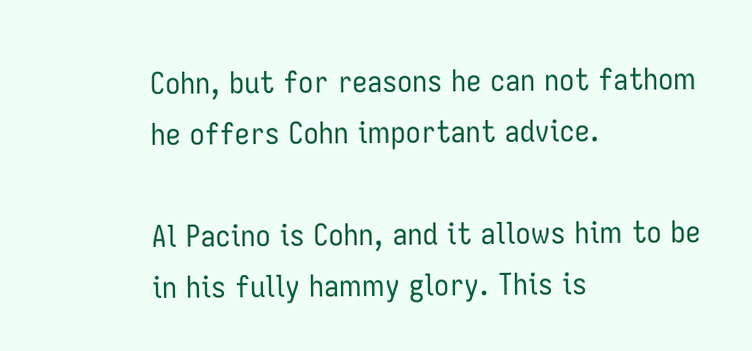Cohn, but for reasons he can not fathom he offers Cohn important advice.

Al Pacino is Cohn, and it allows him to be in his fully hammy glory. This is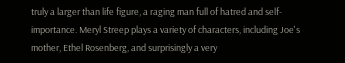truly a larger than life figure, a raging man full of hatred and self-importance. Meryl Streep plays a variety of characters, including Joe's mother, Ethel Rosenberg, and surprisingly a very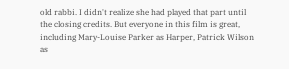old rabbi. I didn't realize she had played that part until the closing credits. But everyone in this film is great, including Mary-Louise Parker as Harper, Patrick Wilson as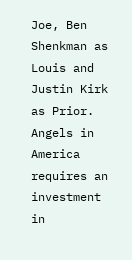Joe, Ben Shenkman as Louis and Justin Kirk as Prior. Angels in America requires an investment in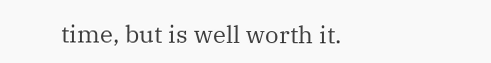time, but is well worth it.